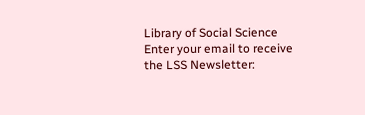Library of Social Science
Enter your email to receive the LSS Newsletter: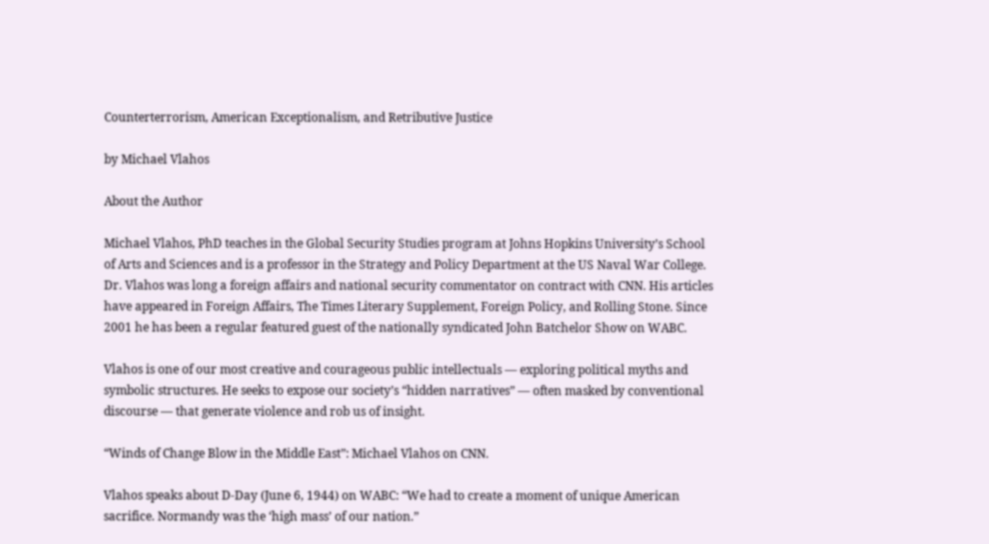Counterterrorism, American Exceptionalism, and Retributive Justice

by Michael Vlahos

About the Author

Michael Vlahos, PhD teaches in the Global Security Studies program at Johns Hopkins University’s School of Arts and Sciences and is a professor in the Strategy and Policy Department at the US Naval War College. Dr. Vlahos was long a foreign affairs and national security commentator on contract with CNN. His articles have appeared in Foreign Affairs, The Times Literary Supplement, Foreign Policy, and Rolling Stone. Since 2001 he has been a regular featured guest of the nationally syndicated John Batchelor Show on WABC.

Vlahos is one of our most creative and courageous public intellectuals — exploring political myths and symbolic structures. He seeks to expose our society’s “hidden narratives” — often masked by conventional discourse — that generate violence and rob us of insight.

“Winds of Change Blow in the Middle East”: Michael Vlahos on CNN.

Vlahos speaks about D-Day (June 6, 1944) on WABC: “We had to create a moment of unique American sacrifice. Normandy was the ‘high mass’ of our nation.”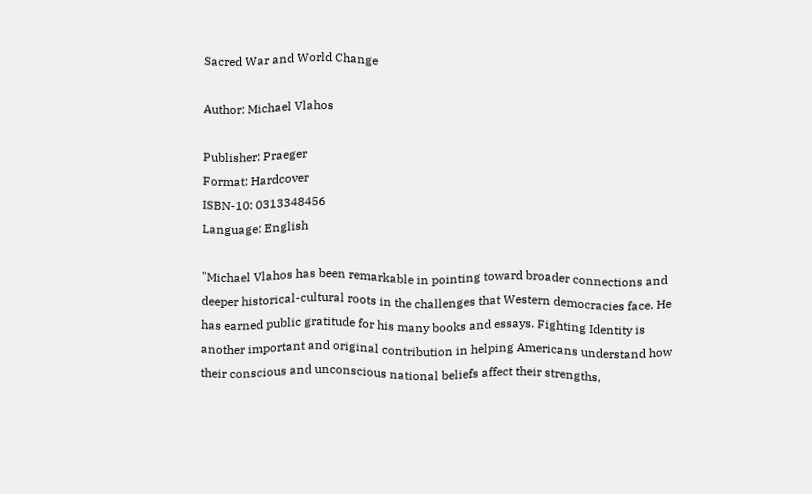Sacred War and World Change

Author: Michael Vlahos

Publisher: Praeger
Format: Hardcover
ISBN-10: 0313348456
Language: English

"Michael Vlahos has been remarkable in pointing toward broader connections and deeper historical-cultural roots in the challenges that Western democracies face. He has earned public gratitude for his many books and essays. Fighting Identity is another important and original contribution in helping Americans understand how their conscious and unconscious national beliefs affect their strengths,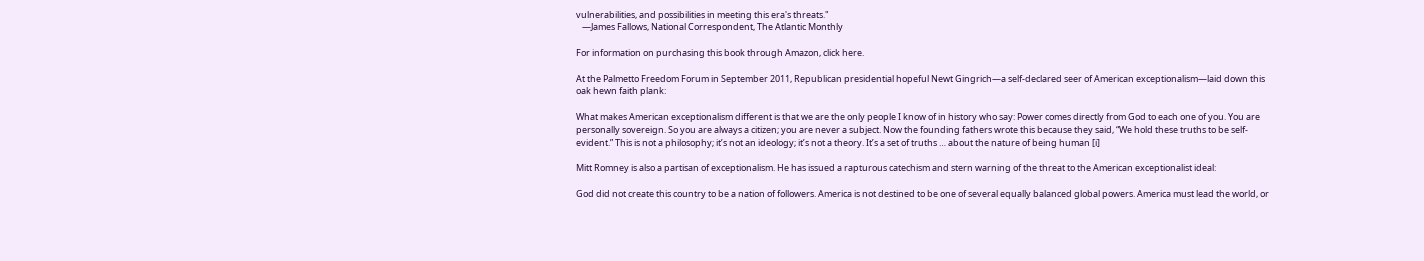vulnerabilities, and possibilities in meeting this era's threats."
   —James Fallows, National Correspondent, The Atlantic Monthly

For information on purchasing this book through Amazon, click here.

At the Palmetto Freedom Forum in September 2011, Republican presidential hopeful Newt Gingrich—a self-declared seer of American exceptionalism—laid down this oak hewn faith plank:

What makes American exceptionalism different is that we are the only people I know of in history who say: Power comes directly from God to each one of you. You are personally sovereign. So you are always a citizen; you are never a subject. Now the founding fathers wrote this because they said, “We hold these truths to be self-evident.” This is not a philosophy; it’s not an ideology; it’s not a theory. It’s a set of truths … about the nature of being human [i]

Mitt Romney is also a partisan of exceptionalism. He has issued a rapturous catechism and stern warning of the threat to the American exceptionalist ideal:

God did not create this country to be a nation of followers. America is not destined to be one of several equally balanced global powers. America must lead the world, or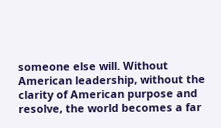someone else will. Without American leadership, without the clarity of American purpose and resolve, the world becomes a far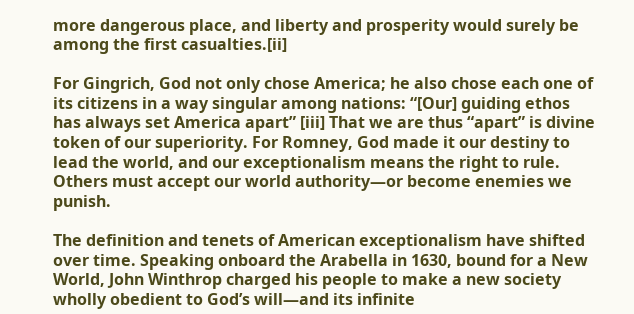more dangerous place, and liberty and prosperity would surely be among the first casualties.[ii]

For Gingrich, God not only chose America; he also chose each one of its citizens in a way singular among nations: “[Our] guiding ethos has always set America apart” [iii] That we are thus “apart” is divine token of our superiority. For Romney, God made it our destiny to lead the world, and our exceptionalism means the right to rule. Others must accept our world authority—or become enemies we punish.

The definition and tenets of American exceptionalism have shifted over time. Speaking onboard the Arabella in 1630, bound for a New World, John Winthrop charged his people to make a new society wholly obedient to God’s will—and its infinite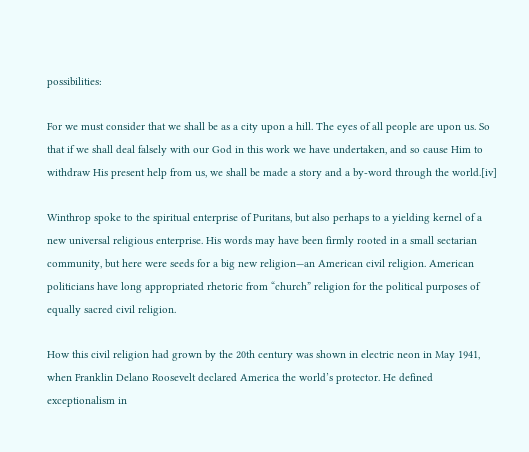possibilities:

For we must consider that we shall be as a city upon a hill. The eyes of all people are upon us. So that if we shall deal falsely with our God in this work we have undertaken, and so cause Him to withdraw His present help from us, we shall be made a story and a by-word through the world.[iv]

Winthrop spoke to the spiritual enterprise of Puritans, but also perhaps to a yielding kernel of a new universal religious enterprise. His words may have been firmly rooted in a small sectarian community, but here were seeds for a big new religion—an American civil religion. American politicians have long appropriated rhetoric from “church” religion for the political purposes of equally sacred civil religion.

How this civil religion had grown by the 20th century was shown in electric neon in May 1941, when Franklin Delano Roosevelt declared America the world’s protector. He defined exceptionalism in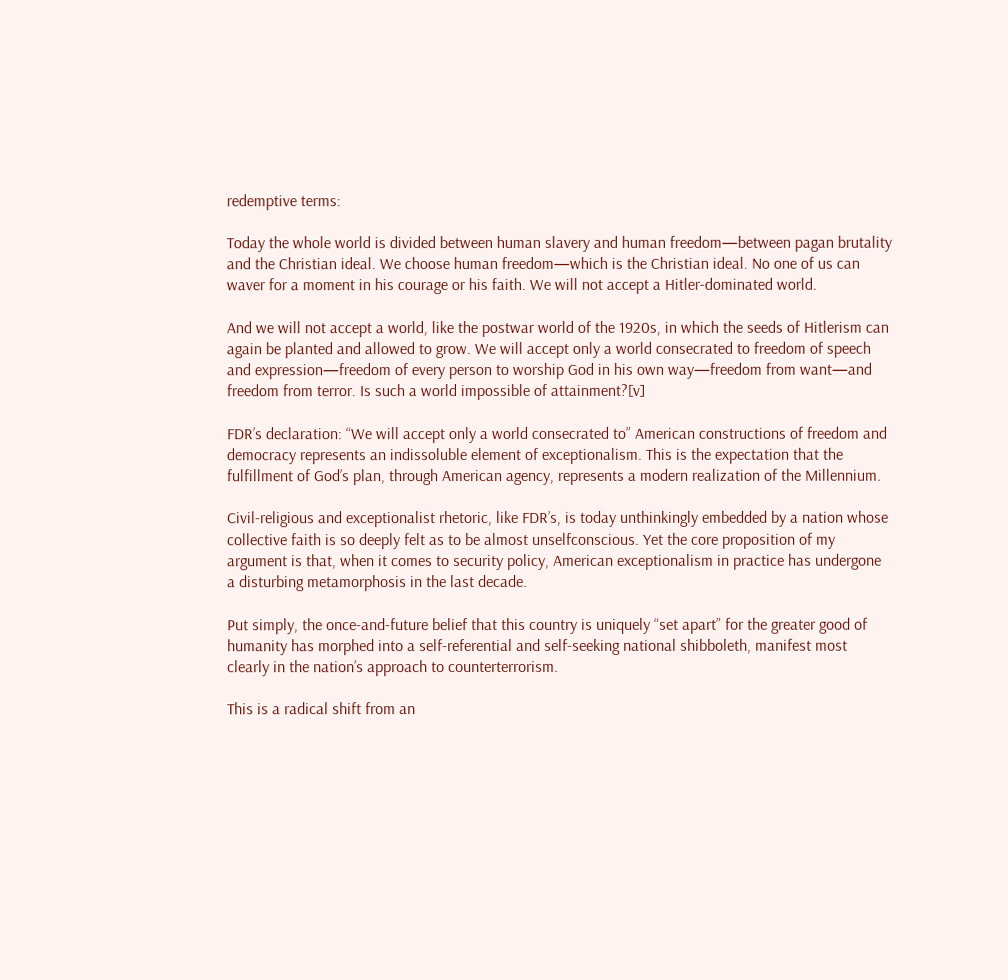redemptive terms:

Today the whole world is divided between human slavery and human freedom—between pagan brutality and the Christian ideal. We choose human freedom—which is the Christian ideal. No one of us can waver for a moment in his courage or his faith. We will not accept a Hitler-dominated world.

And we will not accept a world, like the postwar world of the 1920s, in which the seeds of Hitlerism can again be planted and allowed to grow. We will accept only a world consecrated to freedom of speech and expression—freedom of every person to worship God in his own way—freedom from want—and freedom from terror. Is such a world impossible of attainment?[v]

FDR’s declaration: “We will accept only a world consecrated to” American constructions of freedom and democracy represents an indissoluble element of exceptionalism. This is the expectation that the fulfillment of God’s plan, through American agency, represents a modern realization of the Millennium.

Civil-religious and exceptionalist rhetoric, like FDR’s, is today unthinkingly embedded by a nation whose collective faith is so deeply felt as to be almost unselfconscious. Yet the core proposition of my argument is that, when it comes to security policy, American exceptionalism in practice has undergone a disturbing metamorphosis in the last decade.

Put simply, the once-and-future belief that this country is uniquely “set apart” for the greater good of humanity has morphed into a self-referential and self-seeking national shibboleth, manifest most clearly in the nation’s approach to counterterrorism.

This is a radical shift from an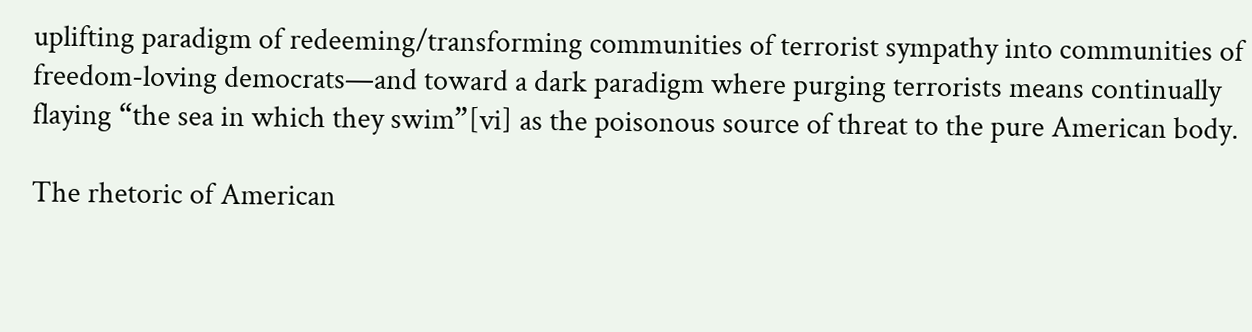uplifting paradigm of redeeming/transforming communities of terrorist sympathy into communities of freedom-loving democrats—and toward a dark paradigm where purging terrorists means continually flaying “the sea in which they swim”[vi] as the poisonous source of threat to the pure American body.

The rhetoric of American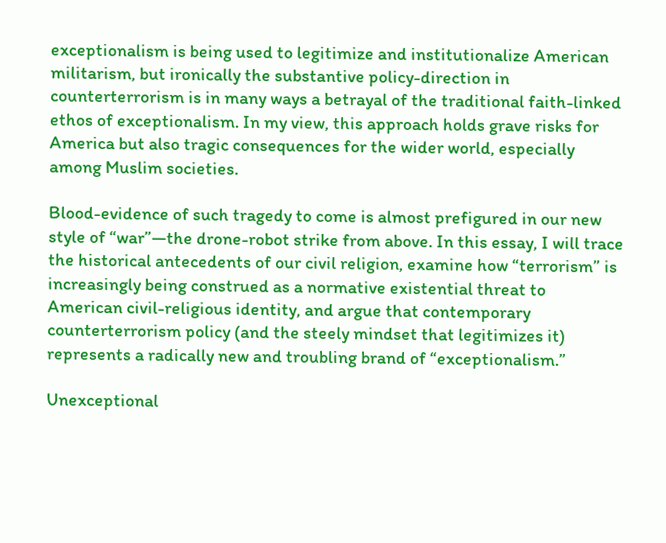exceptionalism is being used to legitimize and institutionalize American militarism, but ironically the substantive policy-direction in counterterrorism is in many ways a betrayal of the traditional faith-linked ethos of exceptionalism. In my view, this approach holds grave risks for America but also tragic consequences for the wider world, especially among Muslim societies.

Blood-evidence of such tragedy to come is almost prefigured in our new style of “war”—the drone-robot strike from above. In this essay, I will trace the historical antecedents of our civil religion, examine how “terrorism” is increasingly being construed as a normative existential threat to American civil-religious identity, and argue that contemporary counterterrorism policy (and the steely mindset that legitimizes it) represents a radically new and troubling brand of “exceptionalism.”

Unexceptional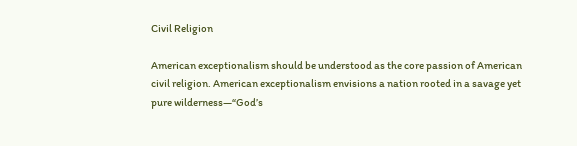Civil Religion

American exceptionalism should be understood as the core passion of American civil religion. American exceptionalism envisions a nation rooted in a savage yet pure wilderness—“God’s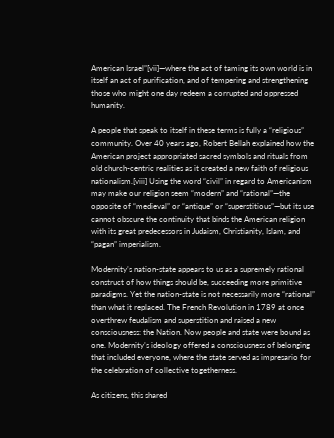American Israel”[vii]—where the act of taming its own world is in itself an act of purification, and of tempering and strengthening those who might one day redeem a corrupted and oppressed humanity.

A people that speak to itself in these terms is fully a “religious” community. Over 40 years ago, Robert Bellah explained how the American project appropriated sacred symbols and rituals from old church-centric realities as it created a new faith of religious nationalism.[viii] Using the word “civil” in regard to Americanism may make our religion seem “modern” and “rational”—the opposite of “medieval” or “antique” or “superstitious”—but its use cannot obscure the continuity that binds the American religion with its great predecessors in Judaism, Christianity, Islam, and “pagan” imperialism.

Modernity’s nation-state appears to us as a supremely rational construct of how things should be, succeeding more primitive paradigms. Yet the nation-state is not necessarily more “rational” than what it replaced. The French Revolution in 1789 at once overthrew feudalism and superstition and raised a new consciousness: the Nation. Now people and state were bound as one. Modernity’s ideology offered a consciousness of belonging that included everyone, where the state served as impresario for the celebration of collective togetherness.

As citizens, this shared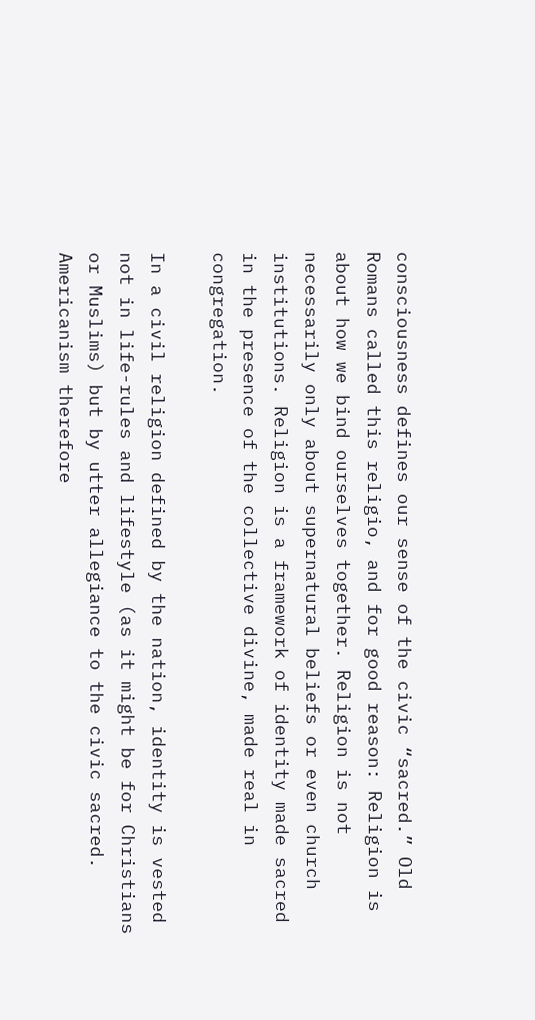consciousness defines our sense of the civic “sacred.” Old Romans called this religio, and for good reason: Religion is about how we bind ourselves together. Religion is not necessarily only about supernatural beliefs or even church institutions. Religion is a framework of identity made sacred in the presence of the collective divine, made real in congregation.

In a civil religion defined by the nation, identity is vested not in life-rules and lifestyle (as it might be for Christians or Muslims) but by utter allegiance to the civic sacred. Americanism therefore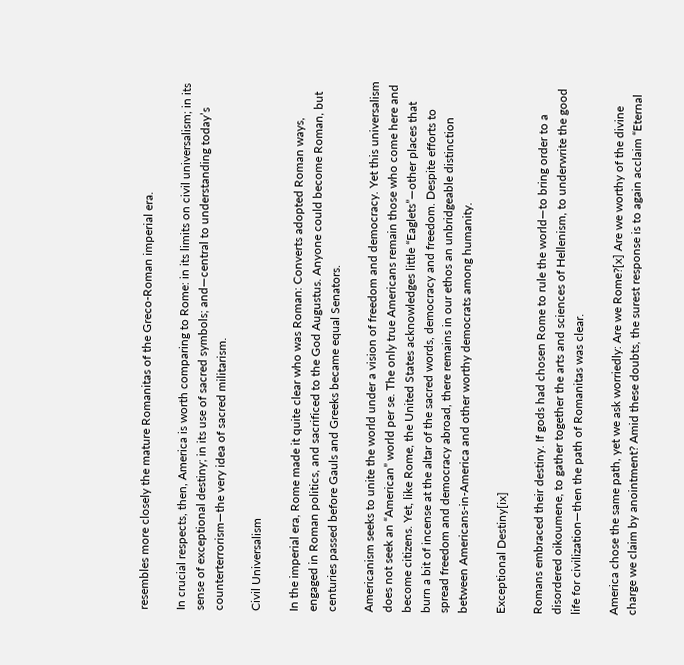resembles more closely the mature Romanitas of the Greco-Roman imperial era.

In crucial respects, then, America is worth comparing to Rome: in its limits on civil universalism; in its sense of exceptional destiny; in its use of sacred symbols; and—central to understanding today’s counterterrorism—the very idea of sacred militarism.

Civil Universalism

In the imperial era, Rome made it quite clear who was Roman: Converts adopted Roman ways, engaged in Roman politics, and sacrificed to the God Augustus. Anyone could become Roman, but centuries passed before Gauls and Greeks became equal Senators.

Americanism seeks to unite the world under a vision of freedom and democracy. Yet this universalism does not seek an “American” world per se. The only true Americans remain those who come here and become citizens. Yet, like Rome, the United States acknowledges little “Eaglets”—other places that burn a bit of incense at the altar of the sacred words, democracy and freedom. Despite efforts to spread freedom and democracy abroad, there remains in our ethos an unbridgeable distinction between Americans-in-America and other worthy democrats among humanity.

Exceptional Destiny[ix]

Romans embraced their destiny. If gods had chosen Rome to rule the world—to bring order to a disordered oikoumene, to gather together the arts and sciences of Hellenism, to underwrite the good life for civilization—then the path of Romanitas was clear.

America chose the same path, yet we ask worriedly: Are we Rome?[x] Are we worthy of the divine charge we claim by anointment? Amid these doubts, the surest response is to again acclaim “Eternal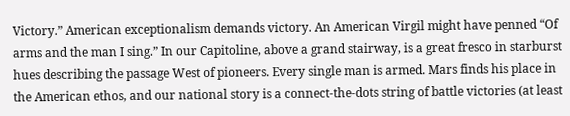Victory.” American exceptionalism demands victory. An American Virgil might have penned “Of arms and the man I sing.” In our Capitoline, above a grand stairway, is a great fresco in starburst hues describing the passage West of pioneers. Every single man is armed. Mars finds his place in the American ethos, and our national story is a connect-the-dots string of battle victories (at least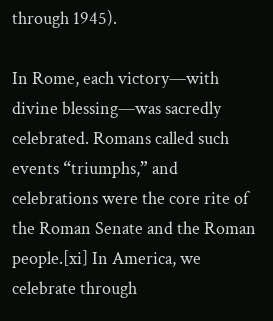through 1945).

In Rome, each victory—with divine blessing—was sacredly celebrated. Romans called such events “triumphs,” and celebrations were the core rite of the Roman Senate and the Roman people.[xi] In America, we celebrate through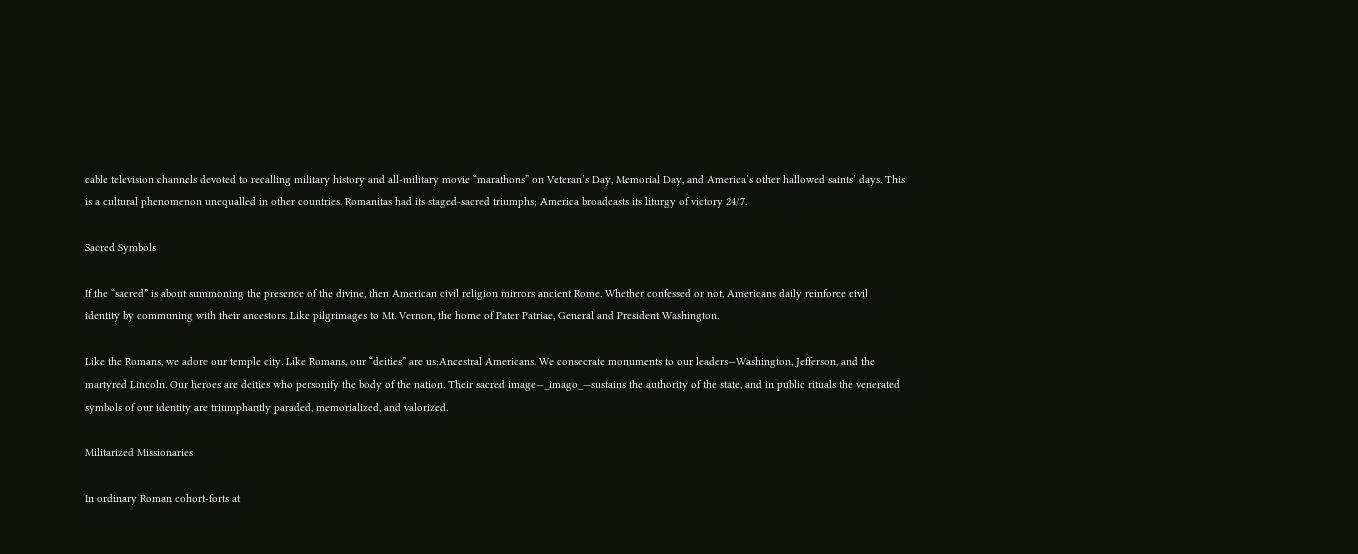cable television channels devoted to recalling military history and all-military movie “marathons” on Veteran’s Day, Memorial Day, and America’s other hallowed saints’ days. This is a cultural phenomenon unequalled in other countries. Romanitas had its staged-sacred triumphs; America broadcasts its liturgy of victory 24/7.

Sacred Symbols

If the “sacred” is about summoning the presence of the divine, then American civil religion mirrors ancient Rome. Whether confessed or not, Americans daily reinforce civil identity by communing with their ancestors. Like pilgrimages to Mt. Vernon, the home of Pater Patriae, General and President Washington.

Like the Romans, we adore our temple city. Like Romans, our “deities” are us:Ancestral Americans. We consecrate monuments to our leaders—Washington, Jefferson, and the martyred Lincoln. Our heroes are deities who personify the body of the nation. Their sacred image—_imago_—sustains the authority of the state, and in public rituals the venerated symbols of our identity are triumphantly paraded, memorialized, and valorized.

Militarized Missionaries

In ordinary Roman cohort-forts at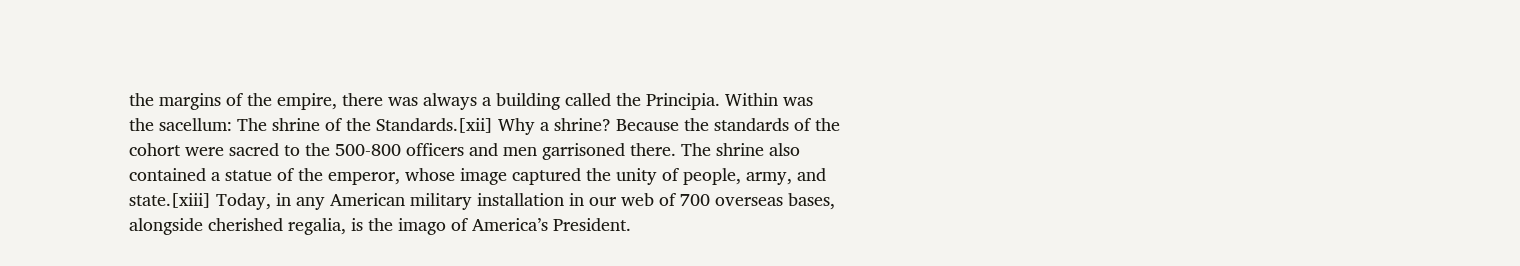the margins of the empire, there was always a building called the Principia. Within was the sacellum: The shrine of the Standards.[xii] Why a shrine? Because the standards of the cohort were sacred to the 500-800 officers and men garrisoned there. The shrine also contained a statue of the emperor, whose image captured the unity of people, army, and state.[xiii] Today, in any American military installation in our web of 700 overseas bases, alongside cherished regalia, is the imago of America’s President.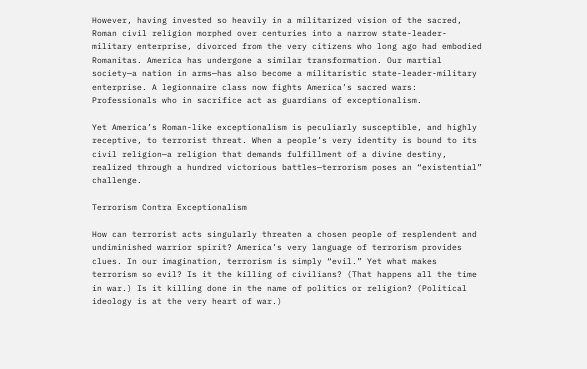However, having invested so heavily in a militarized vision of the sacred, Roman civil religion morphed over centuries into a narrow state-leader-military enterprise, divorced from the very citizens who long ago had embodied Romanitas. America has undergone a similar transformation. Our martial society—a nation in arms—has also become a militaristic state-leader-military enterprise. A legionnaire class now fights America’s sacred wars: Professionals who in sacrifice act as guardians of exceptionalism.

Yet America’s Roman-like exceptionalism is peculiarly susceptible, and highly receptive, to terrorist threat. When a people’s very identity is bound to its civil religion—a religion that demands fulfillment of a divine destiny, realized through a hundred victorious battles—terrorism poses an “existential” challenge.

Terrorism Contra Exceptionalism

How can terrorist acts singularly threaten a chosen people of resplendent and undiminished warrior spirit? America’s very language of terrorism provides clues. In our imagination, terrorism is simply “evil.” Yet what makes terrorism so evil? Is it the killing of civilians? (That happens all the time in war.) Is it killing done in the name of politics or religion? (Political ideology is at the very heart of war.)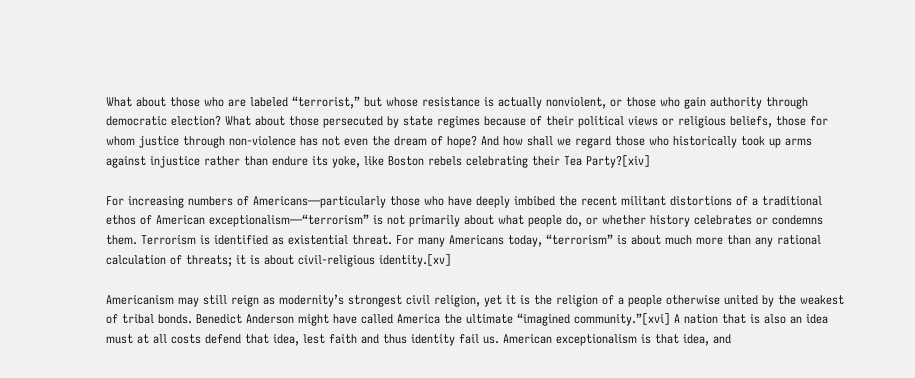What about those who are labeled “terrorist,” but whose resistance is actually nonviolent, or those who gain authority through democratic election? What about those persecuted by state regimes because of their political views or religious beliefs, those for whom justice through non-violence has not even the dream of hope? And how shall we regard those who historically took up arms against injustice rather than endure its yoke, like Boston rebels celebrating their Tea Party?[xiv]

For increasing numbers of Americans—particularly those who have deeply imbibed the recent militant distortions of a traditional ethos of American exceptionalism—“terrorism” is not primarily about what people do, or whether history celebrates or condemns them. Terrorism is identified as existential threat. For many Americans today, “terrorism” is about much more than any rational calculation of threats; it is about civil-religious identity.[xv]

Americanism may still reign as modernity’s strongest civil religion, yet it is the religion of a people otherwise united by the weakest of tribal bonds. Benedict Anderson might have called America the ultimate “imagined community.”[xvi] A nation that is also an idea must at all costs defend that idea, lest faith and thus identity fail us. American exceptionalism is that idea, and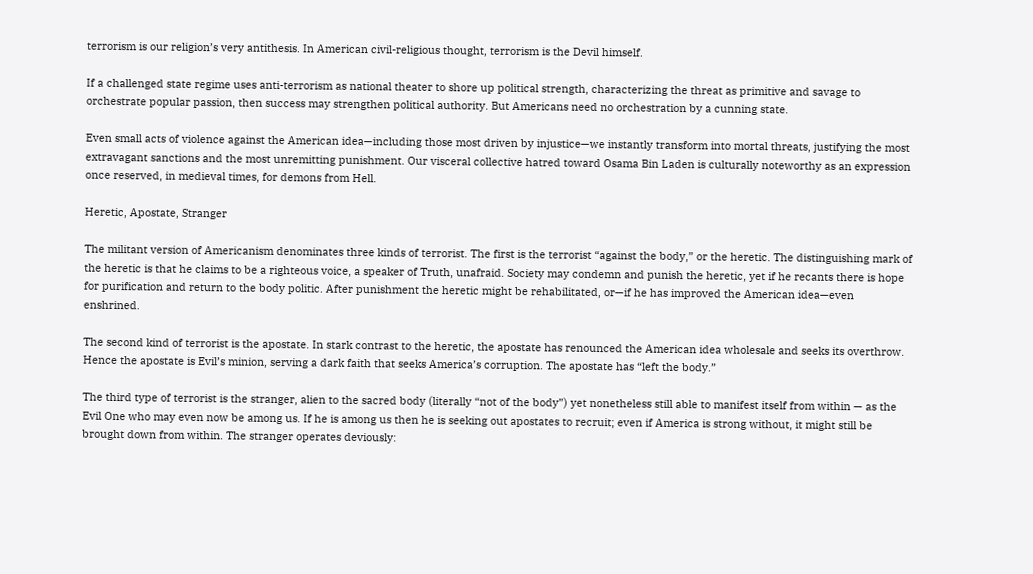terrorism is our religion’s very antithesis. In American civil-religious thought, terrorism is the Devil himself.

If a challenged state regime uses anti-terrorism as national theater to shore up political strength, characterizing the threat as primitive and savage to orchestrate popular passion, then success may strengthen political authority. But Americans need no orchestration by a cunning state.

Even small acts of violence against the American idea—including those most driven by injustice—we instantly transform into mortal threats, justifying the most extravagant sanctions and the most unremitting punishment. Our visceral collective hatred toward Osama Bin Laden is culturally noteworthy as an expression once reserved, in medieval times, for demons from Hell.

Heretic, Apostate, Stranger

The militant version of Americanism denominates three kinds of terrorist. The first is the terrorist “against the body,” or the heretic. The distinguishing mark of the heretic is that he claims to be a righteous voice, a speaker of Truth, unafraid. Society may condemn and punish the heretic, yet if he recants there is hope for purification and return to the body politic. After punishment the heretic might be rehabilitated, or—if he has improved the American idea—even enshrined.

The second kind of terrorist is the apostate. In stark contrast to the heretic, the apostate has renounced the American idea wholesale and seeks its overthrow. Hence the apostate is Evil’s minion, serving a dark faith that seeks America’s corruption. The apostate has “left the body.”

The third type of terrorist is the stranger, alien to the sacred body (literally “not of the body”) yet nonetheless still able to manifest itself from within — as the Evil One who may even now be among us. If he is among us then he is seeking out apostates to recruit; even if America is strong without, it might still be brought down from within. The stranger operates deviously: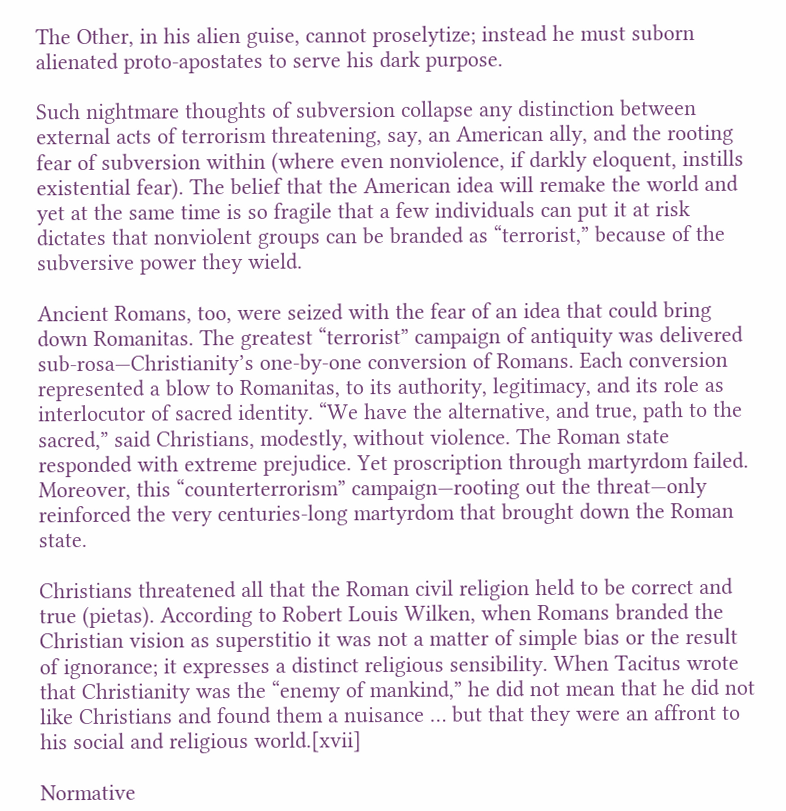The Other, in his alien guise, cannot proselytize; instead he must suborn alienated proto-apostates to serve his dark purpose.

Such nightmare thoughts of subversion collapse any distinction between external acts of terrorism threatening, say, an American ally, and the rooting fear of subversion within (where even nonviolence, if darkly eloquent, instills existential fear). The belief that the American idea will remake the world and yet at the same time is so fragile that a few individuals can put it at risk dictates that nonviolent groups can be branded as “terrorist,” because of the subversive power they wield.

Ancient Romans, too, were seized with the fear of an idea that could bring down Romanitas. The greatest “terrorist” campaign of antiquity was delivered sub-rosa—Christianity’s one-by-one conversion of Romans. Each conversion represented a blow to Romanitas, to its authority, legitimacy, and its role as interlocutor of sacred identity. “We have the alternative, and true, path to the sacred,” said Christians, modestly, without violence. The Roman state responded with extreme prejudice. Yet proscription through martyrdom failed. Moreover, this “counterterrorism” campaign—rooting out the threat—only reinforced the very centuries-long martyrdom that brought down the Roman state.

Christians threatened all that the Roman civil religion held to be correct and true (pietas). According to Robert Louis Wilken, when Romans branded the Christian vision as superstitio it was not a matter of simple bias or the result of ignorance; it expresses a distinct religious sensibility. When Tacitus wrote that Christianity was the “enemy of mankind,” he did not mean that he did not like Christians and found them a nuisance … but that they were an affront to his social and religious world.[xvii]

Normative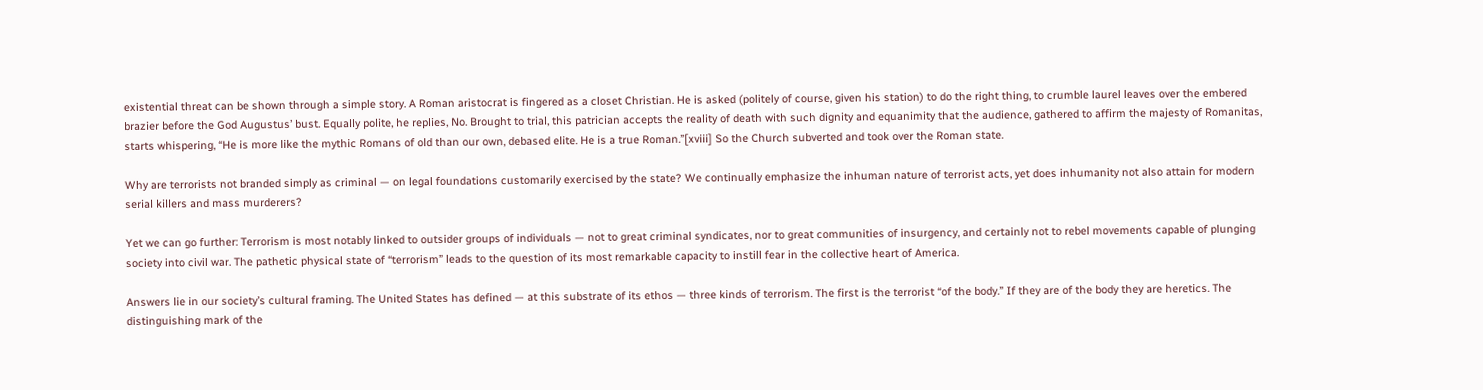existential threat can be shown through a simple story. A Roman aristocrat is fingered as a closet Christian. He is asked (politely of course, given his station) to do the right thing, to crumble laurel leaves over the embered brazier before the God Augustus’ bust. Equally polite, he replies, No. Brought to trial, this patrician accepts the reality of death with such dignity and equanimity that the audience, gathered to affirm the majesty of Romanitas, starts whispering, “He is more like the mythic Romans of old than our own, debased elite. He is a true Roman.”[xviii] So the Church subverted and took over the Roman state.

Why are terrorists not branded simply as criminal — on legal foundations customarily exercised by the state? We continually emphasize the inhuman nature of terrorist acts, yet does inhumanity not also attain for modern serial killers and mass murderers?

Yet we can go further: Terrorism is most notably linked to outsider groups of individuals — not to great criminal syndicates, nor to great communities of insurgency, and certainly not to rebel movements capable of plunging society into civil war. The pathetic physical state of “terrorism” leads to the question of its most remarkable capacity to instill fear in the collective heart of America.

Answers lie in our society’s cultural framing. The United States has defined — at this substrate of its ethos — three kinds of terrorism. The first is the terrorist “of the body.” If they are of the body they are heretics. The distinguishing mark of the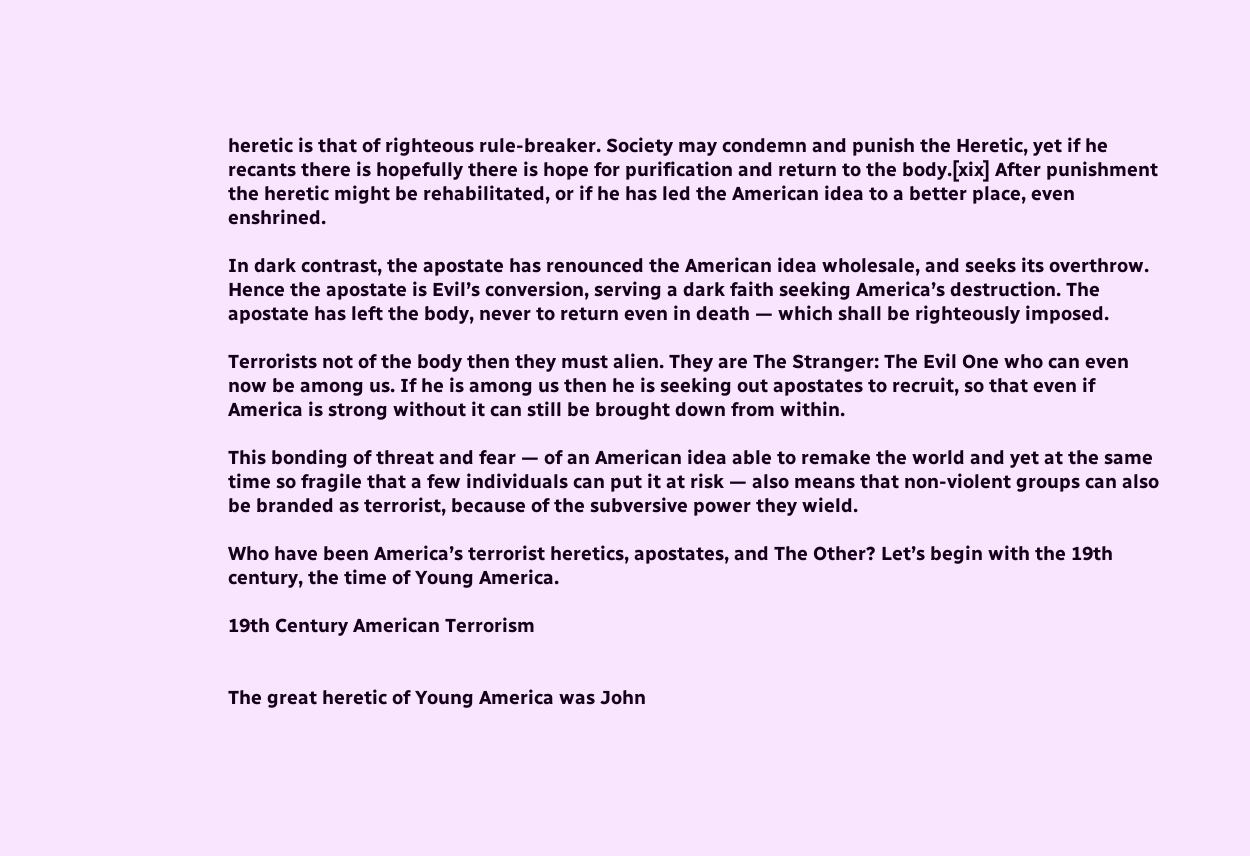heretic is that of righteous rule-breaker. Society may condemn and punish the Heretic, yet if he recants there is hopefully there is hope for purification and return to the body.[xix] After punishment the heretic might be rehabilitated, or if he has led the American idea to a better place, even enshrined.

In dark contrast, the apostate has renounced the American idea wholesale, and seeks its overthrow. Hence the apostate is Evil’s conversion, serving a dark faith seeking America’s destruction. The apostate has left the body, never to return even in death — which shall be righteously imposed.

Terrorists not of the body then they must alien. They are The Stranger: The Evil One who can even now be among us. If he is among us then he is seeking out apostates to recruit, so that even if America is strong without it can still be brought down from within.

This bonding of threat and fear — of an American idea able to remake the world and yet at the same time so fragile that a few individuals can put it at risk — also means that non-violent groups can also be branded as terrorist, because of the subversive power they wield.

Who have been America’s terrorist heretics, apostates, and The Other? Let’s begin with the 19th century, the time of Young America.

19th Century American Terrorism


The great heretic of Young America was John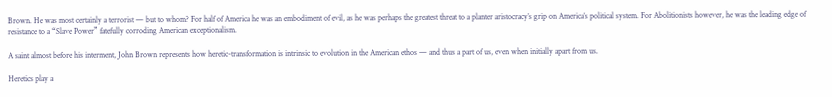Brown. He was most certainly a terrorist — but to whom? For half of America he was an embodiment of evil, as he was perhaps the greatest threat to a planter aristocracy’s grip on America’s political system. For Abolitionists however, he was the leading edge of resistance to a “Slave Power” fatefully corroding American exceptionalism.

A saint almost before his interment, John Brown represents how heretic-transformation is intrinsic to evolution in the American ethos — and thus a part of us, even when initially apart from us.

Heretics play a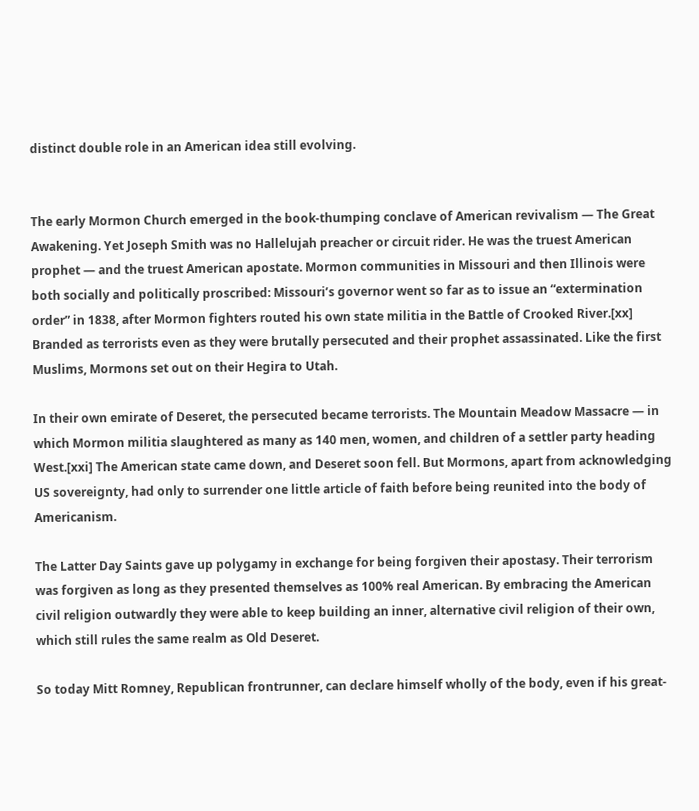distinct double role in an American idea still evolving.


The early Mormon Church emerged in the book-thumping conclave of American revivalism — The Great Awakening. Yet Joseph Smith was no Hallelujah preacher or circuit rider. He was the truest American prophet — and the truest American apostate. Mormon communities in Missouri and then Illinois were both socially and politically proscribed: Missouri’s governor went so far as to issue an “extermination order” in 1838, after Mormon fighters routed his own state militia in the Battle of Crooked River.[xx] Branded as terrorists even as they were brutally persecuted and their prophet assassinated. Like the first Muslims, Mormons set out on their Hegira to Utah.

In their own emirate of Deseret, the persecuted became terrorists. The Mountain Meadow Massacre — in which Mormon militia slaughtered as many as 140 men, women, and children of a settler party heading West.[xxi] The American state came down, and Deseret soon fell. But Mormons, apart from acknowledging US sovereignty, had only to surrender one little article of faith before being reunited into the body of Americanism.

The Latter Day Saints gave up polygamy in exchange for being forgiven their apostasy. Their terrorism was forgiven as long as they presented themselves as 100% real American. By embracing the American civil religion outwardly they were able to keep building an inner, alternative civil religion of their own, which still rules the same realm as Old Deseret.

So today Mitt Romney, Republican frontrunner, can declare himself wholly of the body, even if his great-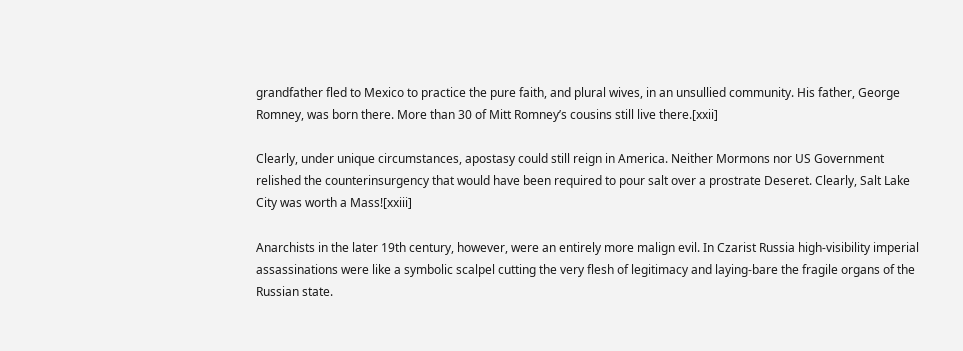grandfather fled to Mexico to practice the pure faith, and plural wives, in an unsullied community. His father, George Romney, was born there. More than 30 of Mitt Romney’s cousins still live there.[xxii]

Clearly, under unique circumstances, apostasy could still reign in America. Neither Mormons nor US Government relished the counterinsurgency that would have been required to pour salt over a prostrate Deseret. Clearly, Salt Lake City was worth a Mass![xxiii]

Anarchists in the later 19th century, however, were an entirely more malign evil. In Czarist Russia high-visibility imperial assassinations were like a symbolic scalpel cutting the very flesh of legitimacy and laying-bare the fragile organs of the Russian state.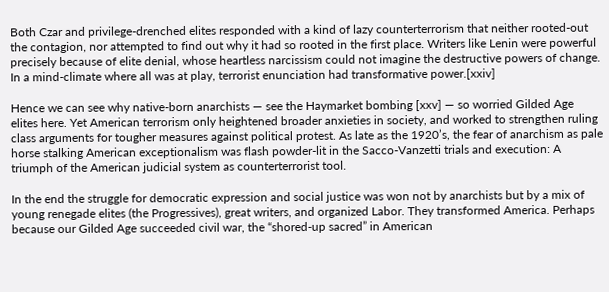Both Czar and privilege-drenched elites responded with a kind of lazy counterterrorism that neither rooted-out the contagion, nor attempted to find out why it had so rooted in the first place. Writers like Lenin were powerful precisely because of elite denial, whose heartless narcissism could not imagine the destructive powers of change. In a mind-climate where all was at play, terrorist enunciation had transformative power.[xxiv]

Hence we can see why native-born anarchists — see the Haymarket bombing [xxv] — so worried Gilded Age elites here. Yet American terrorism only heightened broader anxieties in society, and worked to strengthen ruling class arguments for tougher measures against political protest. As late as the 1920’s, the fear of anarchism as pale horse stalking American exceptionalism was flash powder-lit in the Sacco-Vanzetti trials and execution: A triumph of the American judicial system as counterterrorist tool.

In the end the struggle for democratic expression and social justice was won not by anarchists but by a mix of young renegade elites (the Progressives), great writers, and organized Labor. They transformed America. Perhaps because our Gilded Age succeeded civil war, the “shored-up sacred” in American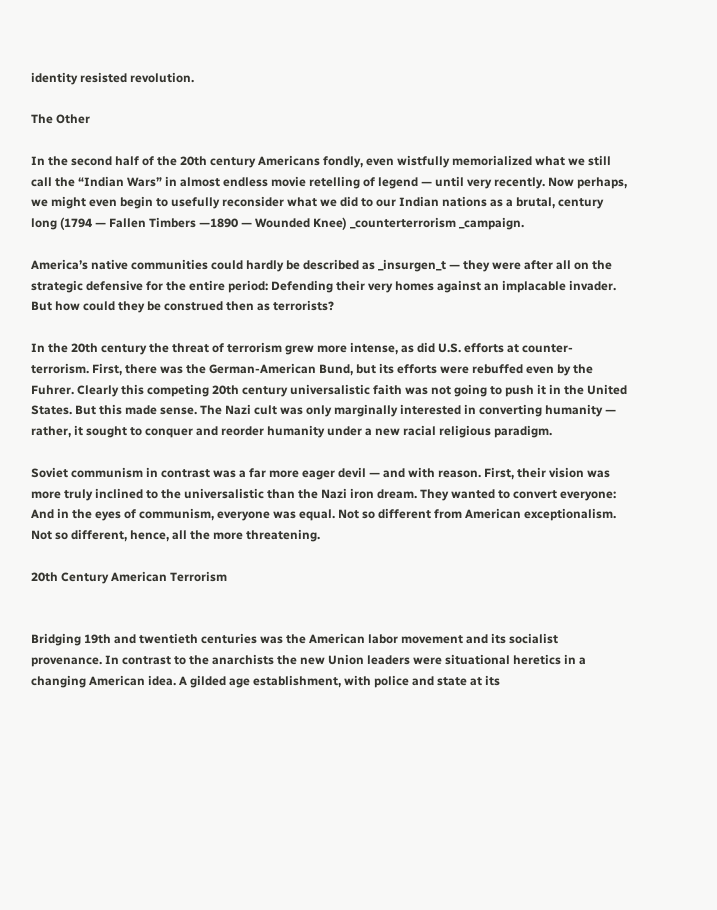identity resisted revolution.

The Other

In the second half of the 20th century Americans fondly, even wistfully memorialized what we still call the “Indian Wars” in almost endless movie retelling of legend — until very recently. Now perhaps, we might even begin to usefully reconsider what we did to our Indian nations as a brutal, century long (1794 — Fallen Timbers —1890 — Wounded Knee) _counterterrorism _campaign.

America’s native communities could hardly be described as _insurgen_t — they were after all on the strategic defensive for the entire period: Defending their very homes against an implacable invader. But how could they be construed then as terrorists?

In the 20th century the threat of terrorism grew more intense, as did U.S. efforts at counter-terrorism. First, there was the German-American Bund, but its efforts were rebuffed even by the Fuhrer. Clearly this competing 20th century universalistic faith was not going to push it in the United States. But this made sense. The Nazi cult was only marginally interested in converting humanity — rather, it sought to conquer and reorder humanity under a new racial religious paradigm.

Soviet communism in contrast was a far more eager devil — and with reason. First, their vision was more truly inclined to the universalistic than the Nazi iron dream. They wanted to convert everyone: And in the eyes of communism, everyone was equal. Not so different from American exceptionalism. Not so different, hence, all the more threatening.

20th Century American Terrorism


Bridging 19th and twentieth centuries was the American labor movement and its socialist provenance. In contrast to the anarchists the new Union leaders were situational heretics in a changing American idea. A gilded age establishment, with police and state at its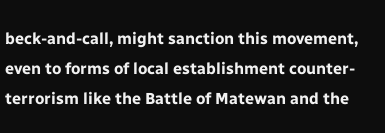beck-and-call, might sanction this movement, even to forms of local establishment counter-terrorism like the Battle of Matewan and the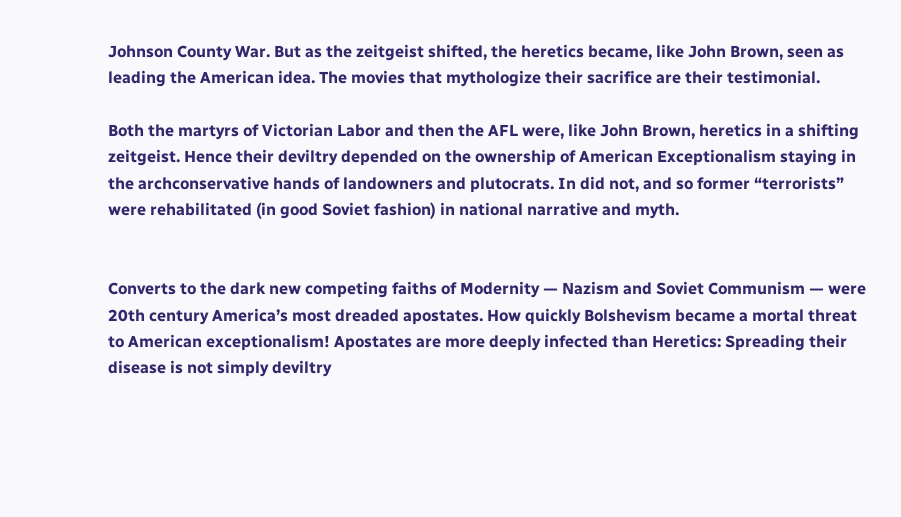Johnson County War. But as the zeitgeist shifted, the heretics became, like John Brown, seen as leading the American idea. The movies that mythologize their sacrifice are their testimonial.

Both the martyrs of Victorian Labor and then the AFL were, like John Brown, heretics in a shifting zeitgeist. Hence their deviltry depended on the ownership of American Exceptionalism staying in the archconservative hands of landowners and plutocrats. In did not, and so former “terrorists” were rehabilitated (in good Soviet fashion) in national narrative and myth.


Converts to the dark new competing faiths of Modernity — Nazism and Soviet Communism — were 20th century America’s most dreaded apostates. How quickly Bolshevism became a mortal threat to American exceptionalism! Apostates are more deeply infected than Heretics: Spreading their disease is not simply deviltry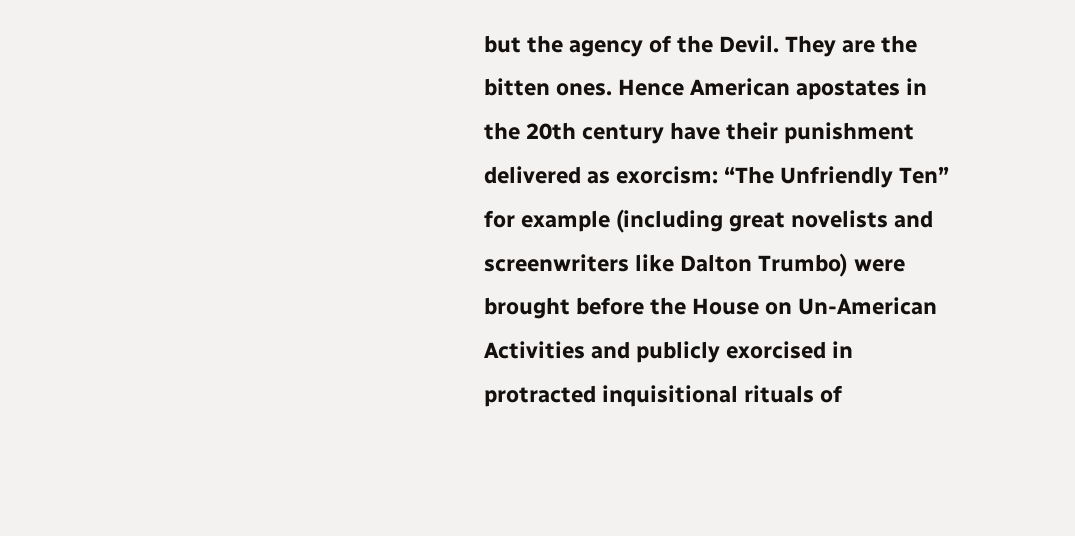but the agency of the Devil. They are the bitten ones. Hence American apostates in the 20th century have their punishment delivered as exorcism: “The Unfriendly Ten” for example (including great novelists and screenwriters like Dalton Trumbo) were brought before the House on Un-American Activities and publicly exorcised in protracted inquisitional rituals of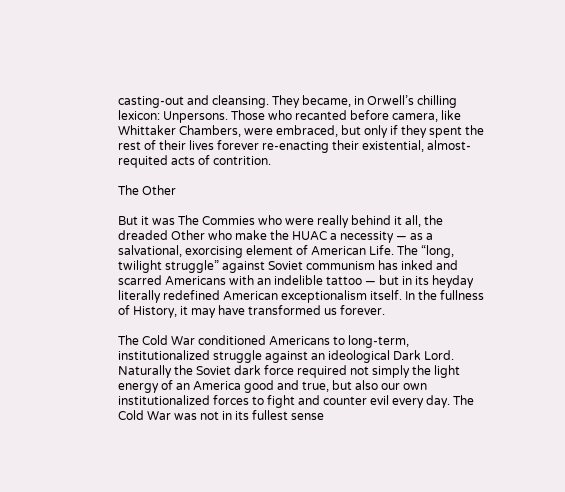casting-out and cleansing. They became, in Orwell’s chilling lexicon: Unpersons. Those who recanted before camera, like Whittaker Chambers, were embraced, but only if they spent the rest of their lives forever re-enacting their existential, almost-requited acts of contrition.

The Other

But it was The Commies who were really behind it all, the dreaded Other who make the HUAC a necessity — as a salvational, exorcising element of American Life. The “long, twilight struggle” against Soviet communism has inked and scarred Americans with an indelible tattoo — but in its heyday literally redefined American exceptionalism itself. In the fullness of History, it may have transformed us forever.

The Cold War conditioned Americans to long-term, institutionalized struggle against an ideological Dark Lord. Naturally the Soviet dark force required not simply the light energy of an America good and true, but also our own institutionalized forces to fight and counter evil every day. The Cold War was not in its fullest sense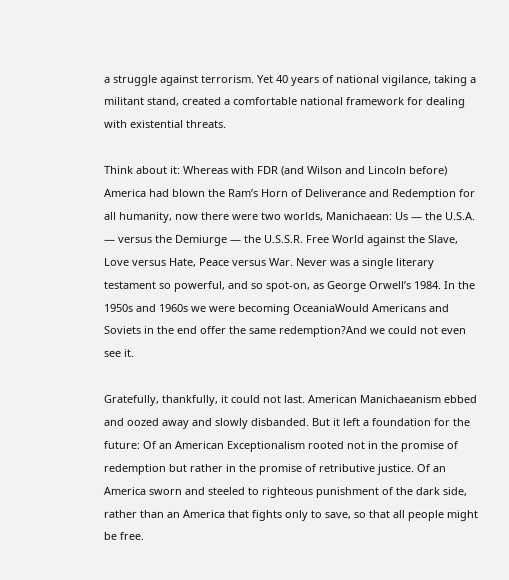a struggle against terrorism. Yet 40 years of national vigilance, taking a militant stand, created a comfortable national framework for dealing with existential threats.

Think about it: Whereas with FDR (and Wilson and Lincoln before) America had blown the Ram’s Horn of Deliverance and Redemption for all humanity, now there were two worlds, Manichaean: Us — the U.S.A. — versus the Demiurge — the U.S.S.R. Free World against the Slave, Love versus Hate, Peace versus War. Never was a single literary testament so powerful, and so spot-on, as George Orwell’s 1984. In the 1950s and 1960s we were becoming OceaniaWould Americans and Soviets in the end offer the same redemption?And we could not even see it.

Gratefully, thankfully, it could not last. American Manichaeanism ebbed and oozed away and slowly disbanded. But it left a foundation for the future: Of an American Exceptionalism rooted not in the promise of redemption but rather in the promise of retributive justice. Of an America sworn and steeled to righteous punishment of the dark side, rather than an America that fights only to save, so that all people might be free.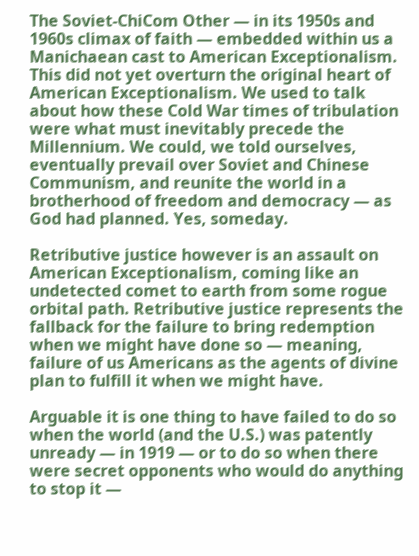The Soviet-ChiCom Other — in its 1950s and 1960s climax of faith — embedded within us a Manichaean cast to American Exceptionalism. This did not yet overturn the original heart of American Exceptionalism. We used to talk about how these Cold War times of tribulation were what must inevitably precede the Millennium. We could, we told ourselves, eventually prevail over Soviet and Chinese Communism, and reunite the world in a brotherhood of freedom and democracy — as God had planned. Yes, someday.

Retributive justice however is an assault on American Exceptionalism, coming like an undetected comet to earth from some rogue orbital path. Retributive justice represents the fallback for the failure to bring redemption when we might have done so — meaning, failure of us Americans as the agents of divine plan to fulfill it when we might have.

Arguable it is one thing to have failed to do so when the world (and the U.S.) was patently unready — in 1919 — or to do so when there were secret opponents who would do anything to stop it —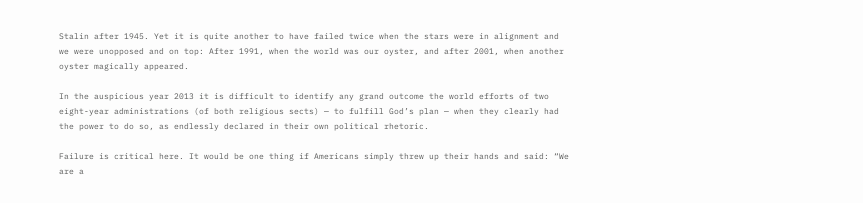Stalin after 1945. Yet it is quite another to have failed twice when the stars were in alignment and we were unopposed and on top: After 1991, when the world was our oyster, and after 2001, when another oyster magically appeared.

In the auspicious year 2013 it is difficult to identify any grand outcome the world efforts of two eight-year administrations (of both religious sects) — to fulfill God’s plan — when they clearly had the power to do so, as endlessly declared in their own political rhetoric.

Failure is critical here. It would be one thing if Americans simply threw up their hands and said: “We are a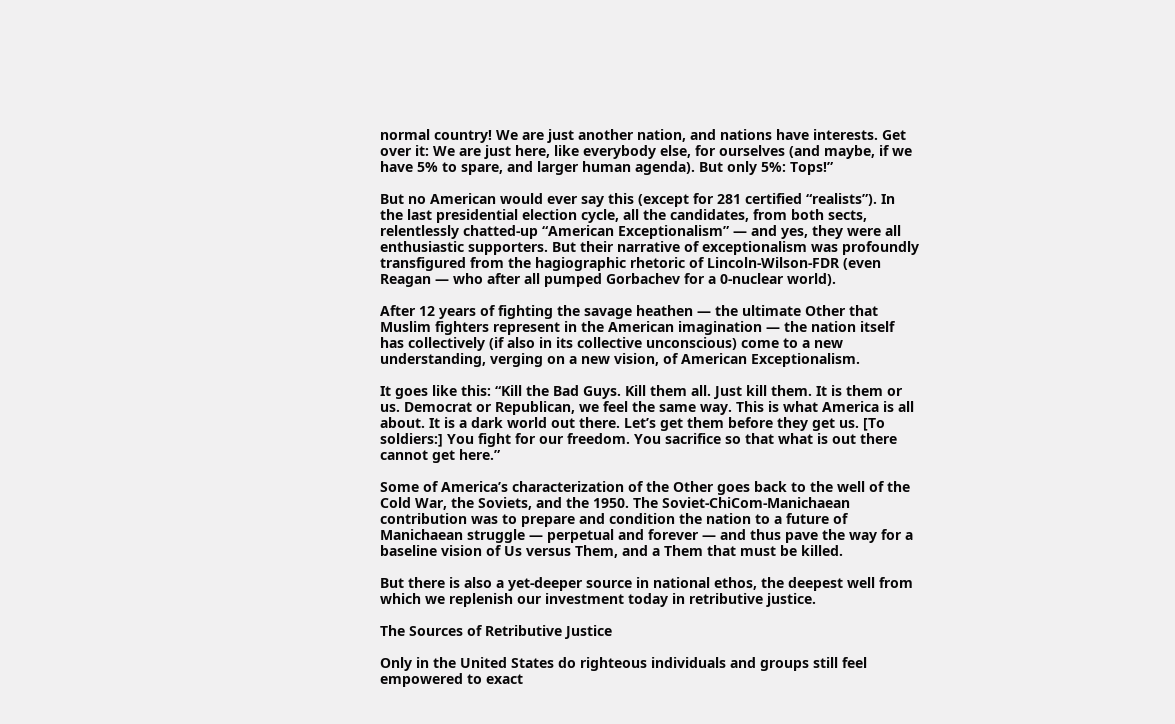normal country! We are just another nation, and nations have interests. Get over it: We are just here, like everybody else, for ourselves (and maybe, if we have 5% to spare, and larger human agenda). But only 5%: Tops!”

But no American would ever say this (except for 281 certified “realists”). In the last presidential election cycle, all the candidates, from both sects, relentlessly chatted-up “American Exceptionalism” — and yes, they were all enthusiastic supporters. But their narrative of exceptionalism was profoundly transfigured from the hagiographic rhetoric of Lincoln-Wilson-FDR (even Reagan — who after all pumped Gorbachev for a 0-nuclear world).

After 12 years of fighting the savage heathen — the ultimate Other that Muslim fighters represent in the American imagination — the nation itself has collectively (if also in its collective unconscious) come to a new understanding, verging on a new vision, of American Exceptionalism.

It goes like this: “Kill the Bad Guys. Kill them all. Just kill them. It is them or us. Democrat or Republican, we feel the same way. This is what America is all about. It is a dark world out there. Let’s get them before they get us. [To soldiers:] You fight for our freedom. You sacrifice so that what is out there cannot get here.”

Some of America’s characterization of the Other goes back to the well of the Cold War, the Soviets, and the 1950. The Soviet-ChiCom-Manichaean contribution was to prepare and condition the nation to a future of Manichaean struggle — perpetual and forever — and thus pave the way for a baseline vision of Us versus Them, and a Them that must be killed.

But there is also a yet-deeper source in national ethos, the deepest well from which we replenish our investment today in retributive justice.

The Sources of Retributive Justice

Only in the United States do righteous individuals and groups still feel empowered to exact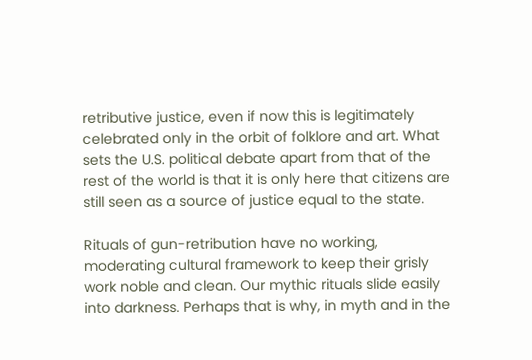retributive justice, even if now this is legitimately celebrated only in the orbit of folklore and art. What sets the U.S. political debate apart from that of the rest of the world is that it is only here that citizens are still seen as a source of justice equal to the state.

Rituals of gun-retribution have no working, moderating cultural framework to keep their grisly work noble and clean. Our mythic rituals slide easily into darkness. Perhaps that is why, in myth and in the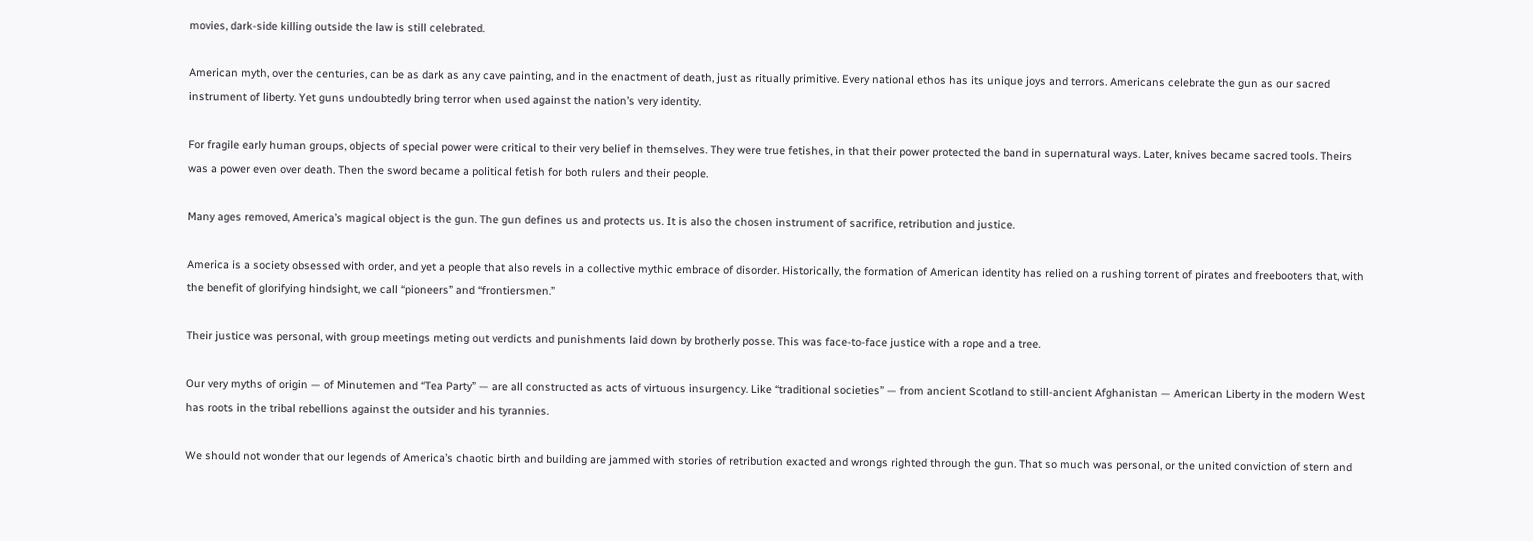movies, dark-side killing outside the law is still celebrated.

American myth, over the centuries, can be as dark as any cave painting, and in the enactment of death, just as ritually primitive. Every national ethos has its unique joys and terrors. Americans celebrate the gun as our sacred instrument of liberty. Yet guns undoubtedly bring terror when used against the nation’s very identity.

For fragile early human groups, objects of special power were critical to their very belief in themselves. They were true fetishes, in that their power protected the band in supernatural ways. Later, knives became sacred tools. Theirs was a power even over death. Then the sword became a political fetish for both rulers and their people.

Many ages removed, America’s magical object is the gun. The gun defines us and protects us. It is also the chosen instrument of sacrifice, retribution and justice.

America is a society obsessed with order, and yet a people that also revels in a collective mythic embrace of disorder. Historically, the formation of American identity has relied on a rushing torrent of pirates and freebooters that, with the benefit of glorifying hindsight, we call “pioneers” and “frontiersmen.”

Their justice was personal, with group meetings meting out verdicts and punishments laid down by brotherly posse. This was face-to-face justice with a rope and a tree.

Our very myths of origin — of Minutemen and “Tea Party” — are all constructed as acts of virtuous insurgency. Like “traditional societies” — from ancient Scotland to still-ancient Afghanistan — American Liberty in the modern West has roots in the tribal rebellions against the outsider and his tyrannies.

We should not wonder that our legends of America’s chaotic birth and building are jammed with stories of retribution exacted and wrongs righted through the gun. That so much was personal, or the united conviction of stern and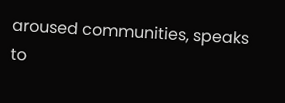aroused communities, speaks to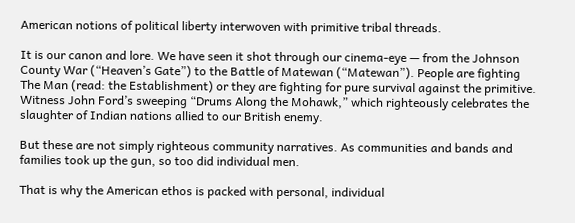American notions of political liberty interwoven with primitive tribal threads.

It is our canon and lore. We have seen it shot through our cinema-eye — from the Johnson County War (“Heaven’s Gate”) to the Battle of Matewan (“Matewan”). People are fighting The Man (read: the Establishment) or they are fighting for pure survival against the primitive. Witness John Ford’s sweeping “Drums Along the Mohawk,” which righteously celebrates the slaughter of Indian nations allied to our British enemy.

But these are not simply righteous community narratives. As communities and bands and families took up the gun, so too did individual men.

That is why the American ethos is packed with personal, individual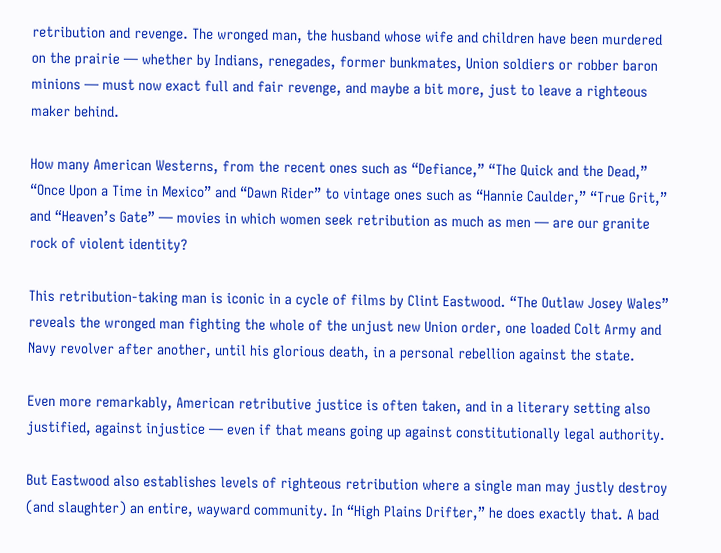retribution and revenge. The wronged man, the husband whose wife and children have been murdered on the prairie — whether by Indians, renegades, former bunkmates, Union soldiers or robber baron minions — must now exact full and fair revenge, and maybe a bit more, just to leave a righteous maker behind.

How many American Westerns, from the recent ones such as “Defiance,” “The Quick and the Dead,” “Once Upon a Time in Mexico” and “Dawn Rider” to vintage ones such as “Hannie Caulder,” “True Grit,” and “Heaven’s Gate” — movies in which women seek retribution as much as men — are our granite rock of violent identity?

This retribution-taking man is iconic in a cycle of films by Clint Eastwood. “The Outlaw Josey Wales” reveals the wronged man fighting the whole of the unjust new Union order, one loaded Colt Army and Navy revolver after another, until his glorious death, in a personal rebellion against the state.

Even more remarkably, American retributive justice is often taken, and in a literary setting also justified, against injustice — even if that means going up against constitutionally legal authority.

But Eastwood also establishes levels of righteous retribution where a single man may justly destroy (and slaughter) an entire, wayward community. In “High Plains Drifter,” he does exactly that. A bad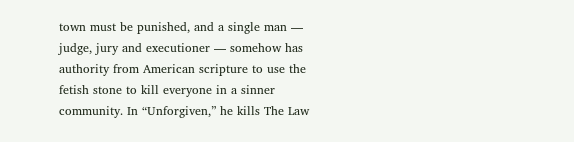town must be punished, and a single man — judge, jury and executioner — somehow has authority from American scripture to use the fetish stone to kill everyone in a sinner community. In “Unforgiven,” he kills The Law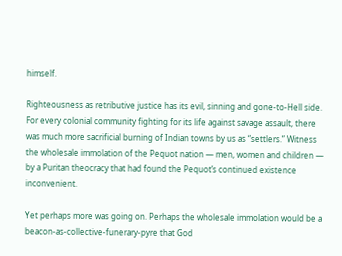himself.

Righteousness as retributive justice has its evil, sinning and gone-to-Hell side. For every colonial community fighting for its life against savage assault, there was much more sacrificial burning of Indian towns by us as “settlers.” Witness the wholesale immolation of the Pequot nation — men, women and children — by a Puritan theocracy that had found the Pequot’s continued existence inconvenient.

Yet perhaps more was going on. Perhaps the wholesale immolation would be a beacon-as-collective-funerary-pyre that God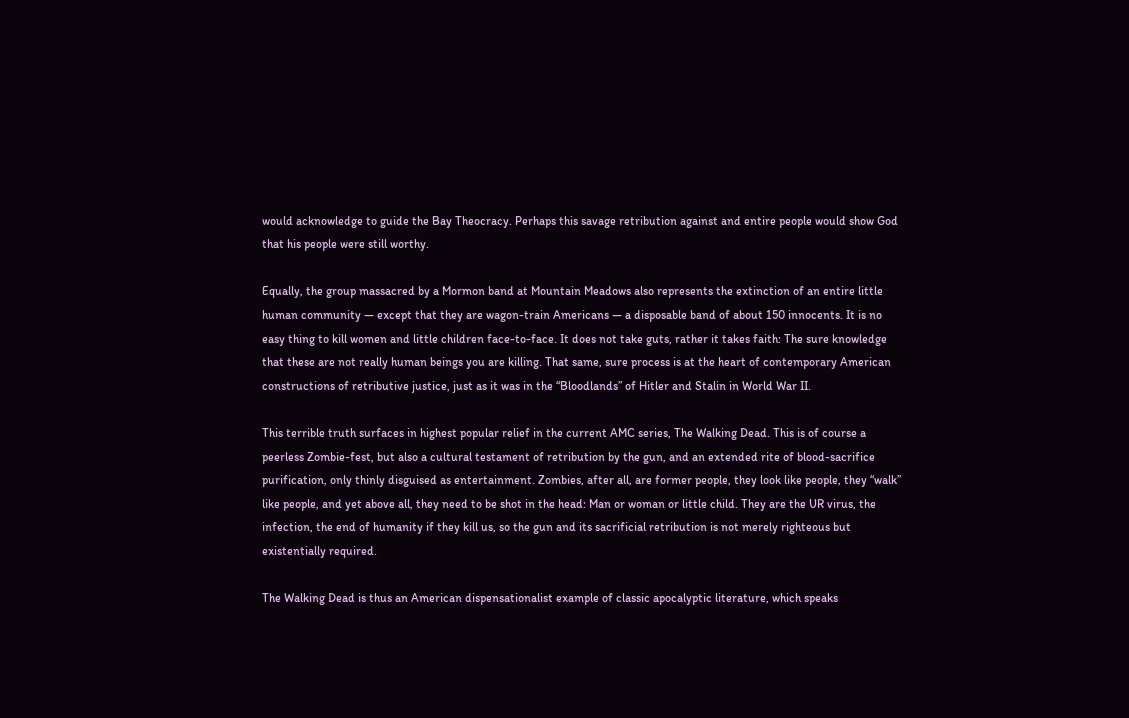would acknowledge to guide the Bay Theocracy. Perhaps this savage retribution against and entire people would show God that his people were still worthy.

Equally, the group massacred by a Mormon band at Mountain Meadows also represents the extinction of an entire little human community — except that they are wagon-train Americans — a disposable band of about 150 innocents. It is no easy thing to kill women and little children face-to-face. It does not take guts, rather it takes faith: The sure knowledge that these are not really human beings you are killing. That same, sure process is at the heart of contemporary American constructions of retributive justice, just as it was in the “Bloodlands” of Hitler and Stalin in World War II.

This terrible truth surfaces in highest popular relief in the current AMC series, The Walking Dead. This is of course a peerless Zombie-fest, but also a cultural testament of retribution by the gun, and an extended rite of blood-sacrifice purification, only thinly disguised as entertainment. Zombies, after all, are former people, they look like people, they “walk” like people, and yet above all, they need to be shot in the head: Man or woman or little child. They are the UR virus, the infection, the end of humanity if they kill us, so the gun and its sacrificial retribution is not merely righteous but existentially required.

The Walking Dead is thus an American dispensationalist example of classic apocalyptic literature, which speaks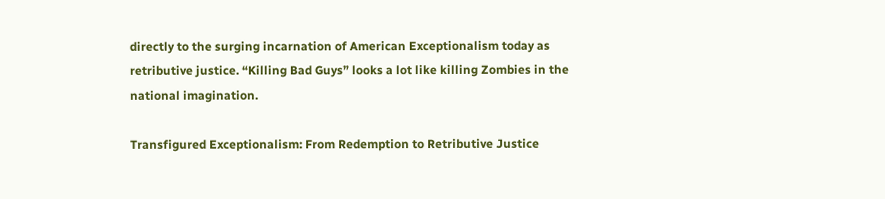directly to the surging incarnation of American Exceptionalism today as retributive justice. “Killing Bad Guys” looks a lot like killing Zombies in the national imagination.

Transfigured Exceptionalism: From Redemption to Retributive Justice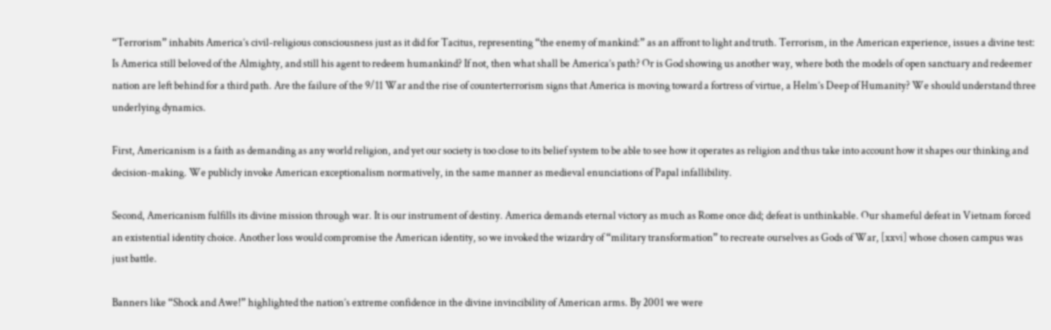“Terrorism” inhabits America’s civil-religious consciousness just as it did for Tacitus, representing “the enemy of mankind:” as an affront to light and truth. Terrorism, in the American experience, issues a divine test: Is America still beloved of the Almighty, and still his agent to redeem humankind? If not, then what shall be America’s path? Or is God showing us another way, where both the models of open sanctuary and redeemer nation are left behind for a third path. Are the failure of the 9/11 War and the rise of counterterrorism signs that America is moving toward a fortress of virtue, a Helm’s Deep of Humanity? We should understand three underlying dynamics.

First, Americanism is a faith as demanding as any world religion, and yet our society is too close to its belief system to be able to see how it operates as religion and thus take into account how it shapes our thinking and decision-making. We publicly invoke American exceptionalism normatively, in the same manner as medieval enunciations of Papal infallibility.

Second, Americanism fulfills its divine mission through war. It is our instrument of destiny. America demands eternal victory as much as Rome once did; defeat is unthinkable. Our shameful defeat in Vietnam forced an existential identity choice. Another loss would compromise the American identity, so we invoked the wizardry of “military transformation” to recreate ourselves as Gods of War, [xxvi] whose chosen campus was just battle.

Banners like “Shock and Awe!” highlighted the nation’s extreme confidence in the divine invincibility of American arms. By 2001 we were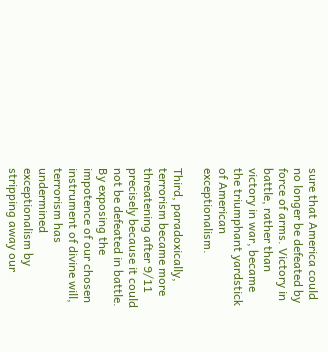sure that America could no longer be defeated by force of arms. Victory in battle, rather than victory in war, became the triumphant yardstick of American exceptionalism.

Third, paradoxically, terrorism became more threatening after 9/11 precisely because it could not be defeated in battle. By exposing the impotence of our chosen instrument of divine will, terrorism has undermined exceptionalism by stripping away our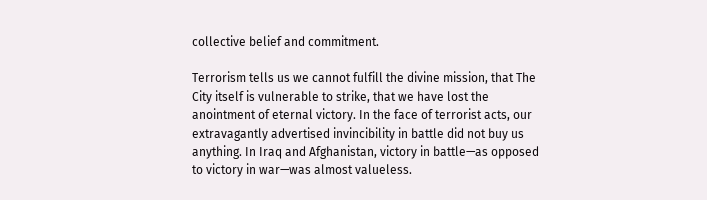collective belief and commitment.

Terrorism tells us we cannot fulfill the divine mission, that The City itself is vulnerable to strike, that we have lost the anointment of eternal victory. In the face of terrorist acts, our extravagantly advertised invincibility in battle did not buy us anything. In Iraq and Afghanistan, victory in battle—as opposed to victory in war—was almost valueless.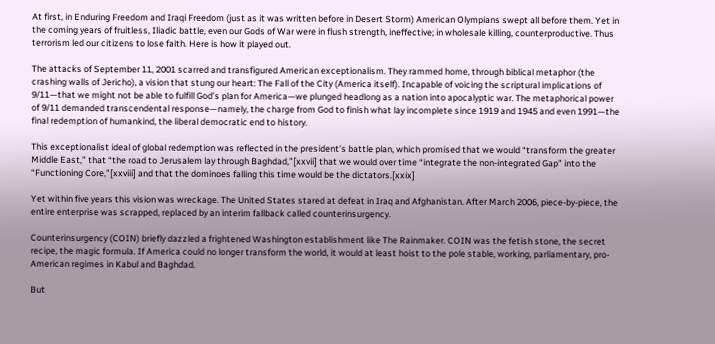At first, in Enduring Freedom and Iraqi Freedom (just as it was written before in Desert Storm) American Olympians swept all before them. Yet in the coming years of fruitless, Iliadic battle, even our Gods of War were in flush strength, ineffective; in wholesale killing, counterproductive. Thus terrorism led our citizens to lose faith. Here is how it played out.

The attacks of September 11, 2001 scarred and transfigured American exceptionalism. They rammed home, through biblical metaphor (the crashing walls of Jericho), a vision that stung our heart: The Fall of the City (America itself). Incapable of voicing the scriptural implications of 9/11—that we might not be able to fulfill God’s plan for America—we plunged headlong as a nation into apocalyptic war. The metaphorical power of 9/11 demanded transcendental response—namely, the charge from God to finish what lay incomplete since 1919 and 1945 and even 1991—the final redemption of humankind, the liberal democratic end to history.

This exceptionalist ideal of global redemption was reflected in the president’s battle plan, which promised that we would “transform the greater Middle East,” that “the road to Jerusalem lay through Baghdad,”[xxvii] that we would over time “integrate the non-integrated Gap” into the “Functioning Core,”[xxviii] and that the dominoes falling this time would be the dictators.[xxix]

Yet within five years this vision was wreckage. The United States stared at defeat in Iraq and Afghanistan. After March 2006, piece-by-piece, the entire enterprise was scrapped, replaced by an interim fallback called counterinsurgency.

Counterinsurgency (COIN) briefly dazzled a frightened Washington establishment like The Rainmaker. COIN was the fetish stone, the secret recipe, the magic formula. If America could no longer transform the world, it would at least hoist to the pole stable, working, parliamentary, pro-American regimes in Kabul and Baghdad.

But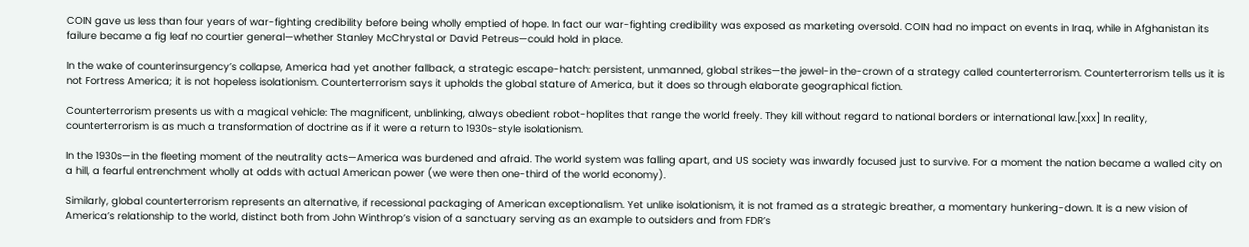COIN gave us less than four years of war-fighting credibility before being wholly emptied of hope. In fact our war-fighting credibility was exposed as marketing oversold. COIN had no impact on events in Iraq, while in Afghanistan its failure became a fig leaf no courtier general—whether Stanley McChrystal or David Petreus—could hold in place.

In the wake of counterinsurgency’s collapse, America had yet another fallback, a strategic escape-hatch: persistent, unmanned, global strikes—the jewel-in the-crown of a strategy called counterterrorism. Counterterrorism tells us it is not Fortress America; it is not hopeless isolationism. Counterterrorism says it upholds the global stature of America, but it does so through elaborate geographical fiction.

Counterterrorism presents us with a magical vehicle: The magnificent, unblinking, always obedient robot-hoplites that range the world freely. They kill without regard to national borders or international law.[xxx] In reality, counterterrorism is as much a transformation of doctrine as if it were a return to 1930s-style isolationism.

In the 1930s—in the fleeting moment of the neutrality acts—America was burdened and afraid. The world system was falling apart, and US society was inwardly focused just to survive. For a moment the nation became a walled city on a hill, a fearful entrenchment wholly at odds with actual American power (we were then one-third of the world economy).

Similarly, global counterterrorism represents an alternative, if recessional packaging of American exceptionalism. Yet unlike isolationism, it is not framed as a strategic breather, a momentary hunkering-down. It is a new vision of America’s relationship to the world, distinct both from John Winthrop’s vision of a sanctuary serving as an example to outsiders and from FDR’s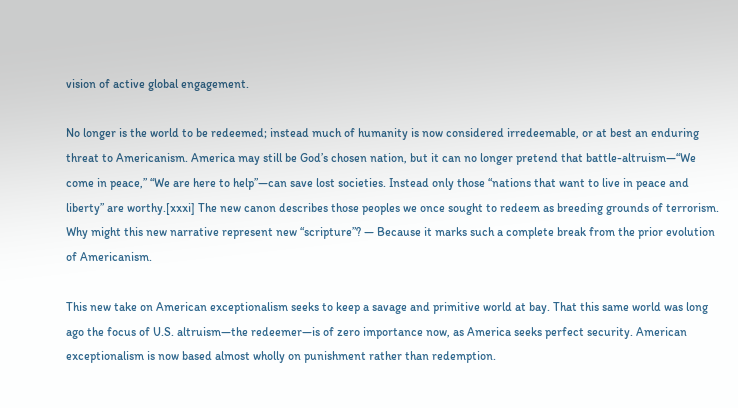vision of active global engagement.

No longer is the world to be redeemed; instead much of humanity is now considered irredeemable, or at best an enduring threat to Americanism. America may still be God’s chosen nation, but it can no longer pretend that battle-altruism—“We come in peace,” “We are here to help”—can save lost societies. Instead only those “nations that want to live in peace and liberty” are worthy.[xxxi] The new canon describes those peoples we once sought to redeem as breeding grounds of terrorism. Why might this new narrative represent new “scripture”? — Because it marks such a complete break from the prior evolution of Americanism.

This new take on American exceptionalism seeks to keep a savage and primitive world at bay. That this same world was long ago the focus of U.S. altruism—the redeemer—is of zero importance now, as America seeks perfect security. American exceptionalism is now based almost wholly on punishment rather than redemption.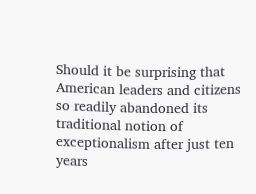Should it be surprising that American leaders and citizens so readily abandoned its traditional notion of exceptionalism after just ten years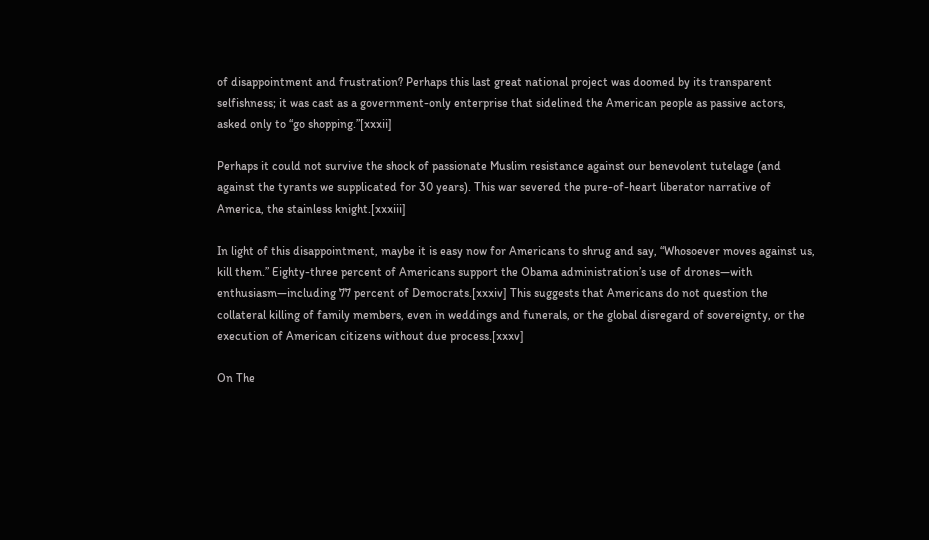of disappointment and frustration? Perhaps this last great national project was doomed by its transparent selfishness; it was cast as a government-only enterprise that sidelined the American people as passive actors, asked only to “go shopping.”[xxxii]

Perhaps it could not survive the shock of passionate Muslim resistance against our benevolent tutelage (and against the tyrants we supplicated for 30 years). This war severed the pure-of-heart liberator narrative of America, the stainless knight.[xxxiii]

In light of this disappointment, maybe it is easy now for Americans to shrug and say, “Whosoever moves against us, kill them.” Eighty-three percent of Americans support the Obama administration’s use of drones—with enthusiasm—including 77 percent of Democrats.[xxxiv] This suggests that Americans do not question the collateral killing of family members, even in weddings and funerals, or the global disregard of sovereignty, or the execution of American citizens without due process.[xxxv]

On The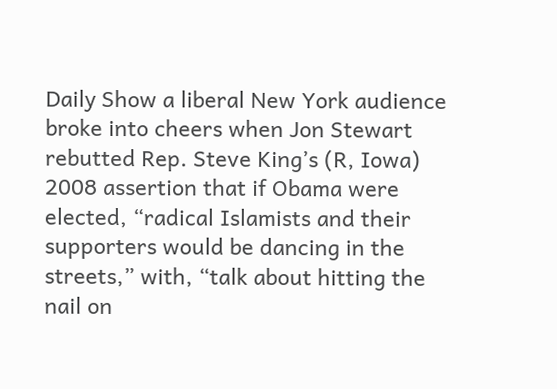Daily Show a liberal New York audience broke into cheers when Jon Stewart rebutted Rep. Steve King’s (R, Iowa) 2008 assertion that if Obama were elected, “radical Islamists and their supporters would be dancing in the streets,” with, “talk about hitting the nail on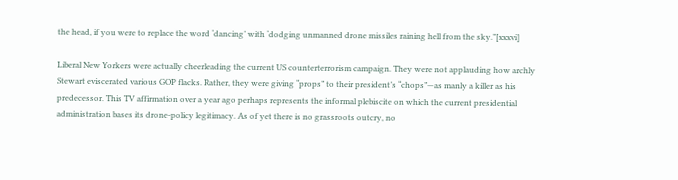the head, if you were to replace the word ‘dancing’ with ‘dodging unmanned drone missiles raining hell from the sky.”[xxxvi]

Liberal New Yorkers were actually cheerleading the current US counterterrorism campaign. They were not applauding how archly Stewart eviscerated various GOP flacks. Rather, they were giving “props” to their president’s “chops”—as manly a killer as his predecessor. This TV affirmation over a year ago perhaps represents the informal plebiscite on which the current presidential administration bases its drone-policy legitimacy. As of yet there is no grassroots outcry, no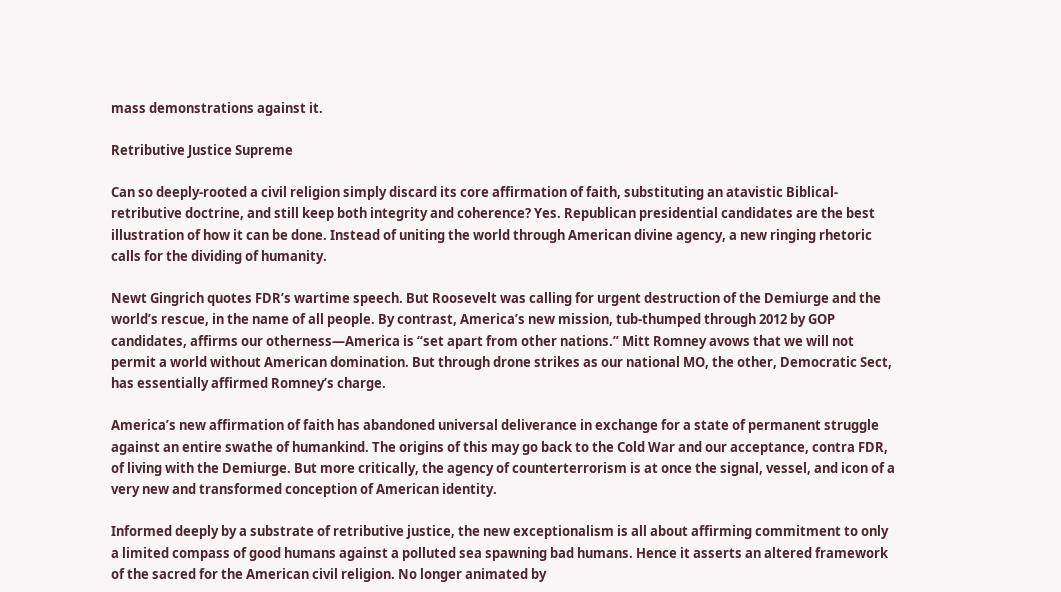mass demonstrations against it.

Retributive Justice Supreme

Can so deeply-rooted a civil religion simply discard its core affirmation of faith, substituting an atavistic Biblical-retributive doctrine, and still keep both integrity and coherence? Yes. Republican presidential candidates are the best illustration of how it can be done. Instead of uniting the world through American divine agency, a new ringing rhetoric calls for the dividing of humanity.

Newt Gingrich quotes FDR’s wartime speech. But Roosevelt was calling for urgent destruction of the Demiurge and the world’s rescue, in the name of all people. By contrast, America’s new mission, tub-thumped through 2012 by GOP candidates, affirms our otherness—America is “set apart from other nations.” Mitt Romney avows that we will not permit a world without American domination. But through drone strikes as our national MO, the other, Democratic Sect, has essentially affirmed Romney’s charge.

America’s new affirmation of faith has abandoned universal deliverance in exchange for a state of permanent struggle against an entire swathe of humankind. The origins of this may go back to the Cold War and our acceptance, contra FDR, of living with the Demiurge. But more critically, the agency of counterterrorism is at once the signal, vessel, and icon of a very new and transformed conception of American identity.

Informed deeply by a substrate of retributive justice, the new exceptionalism is all about affirming commitment to only a limited compass of good humans against a polluted sea spawning bad humans. Hence it asserts an altered framework of the sacred for the American civil religion. No longer animated by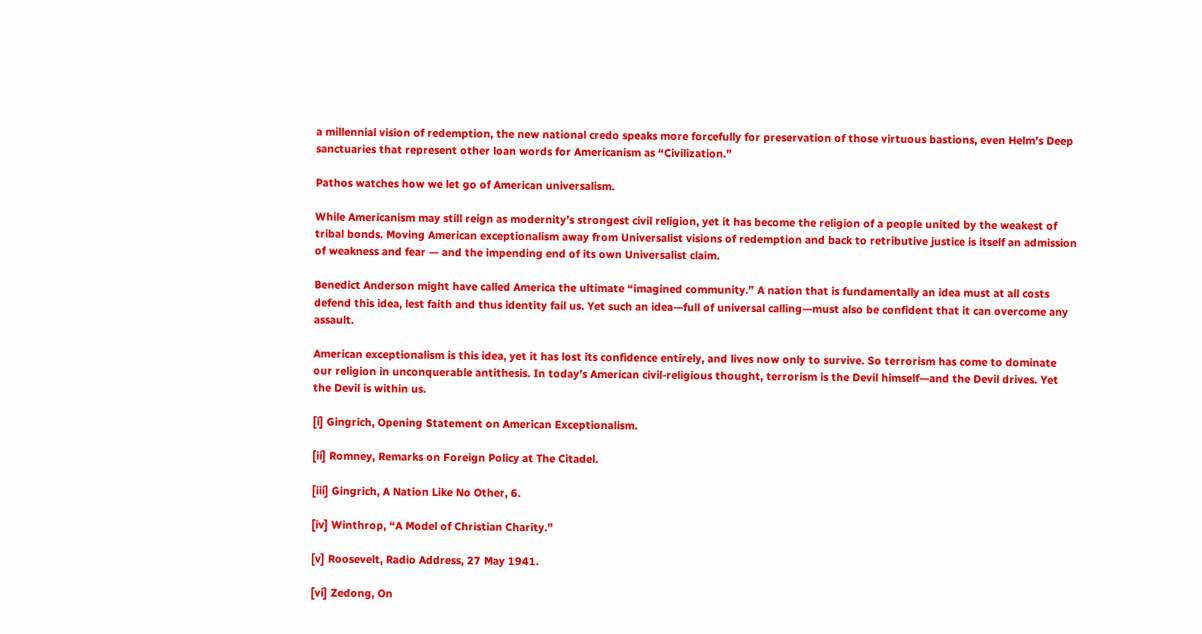a millennial vision of redemption, the new national credo speaks more forcefully for preservation of those virtuous bastions, even Helm’s Deep sanctuaries that represent other loan words for Americanism as “Civilization.”

Pathos watches how we let go of American universalism.

While Americanism may still reign as modernity’s strongest civil religion, yet it has become the religion of a people united by the weakest of tribal bonds. Moving American exceptionalism away from Universalist visions of redemption and back to retributive justice is itself an admission of weakness and fear — and the impending end of its own Universalist claim.

Benedict Anderson might have called America the ultimate “imagined community.” A nation that is fundamentally an idea must at all costs defend this idea, lest faith and thus identity fail us. Yet such an idea—full of universal calling—must also be confident that it can overcome any assault.

American exceptionalism is this idea, yet it has lost its confidence entirely, and lives now only to survive. So terrorism has come to dominate our religion in unconquerable antithesis. In today’s American civil-religious thought, terrorism is the Devil himself—and the Devil drives. Yet the Devil is within us.

[i] Gingrich, Opening Statement on American Exceptionalism.

[ii] Romney, Remarks on Foreign Policy at The Citadel.

[iii] Gingrich, A Nation Like No Other, 6.

[iv] Winthrop, “A Model of Christian Charity.”

[v] Roosevelt, Radio Address, 27 May 1941.

[vi] Zedong, On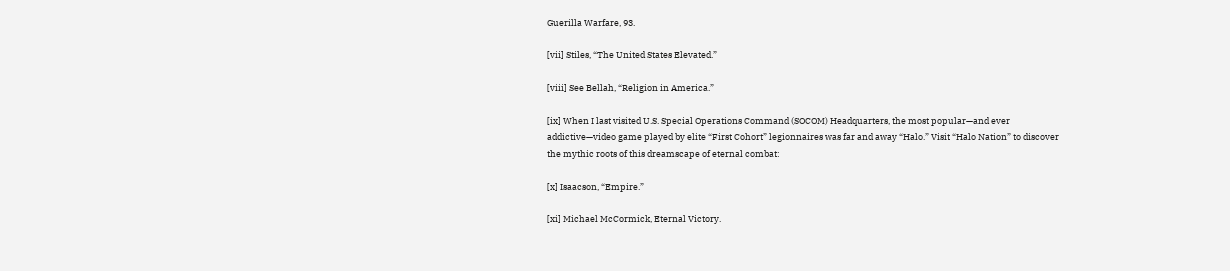Guerilla Warfare, 93.

[vii] Stiles, “The United States Elevated.”

[viii] See Bellah, “Religion in America.”

[ix] When I last visited U.S. Special Operations Command (SOCOM) Headquarters, the most popular—and ever addictive—video game played by elite “First Cohort” legionnaires was far and away “Halo.” Visit “Halo Nation” to discover the mythic roots of this dreamscape of eternal combat:

[x] Isaacson, “Empire.”

[xi] Michael McCormick, Eternal Victory.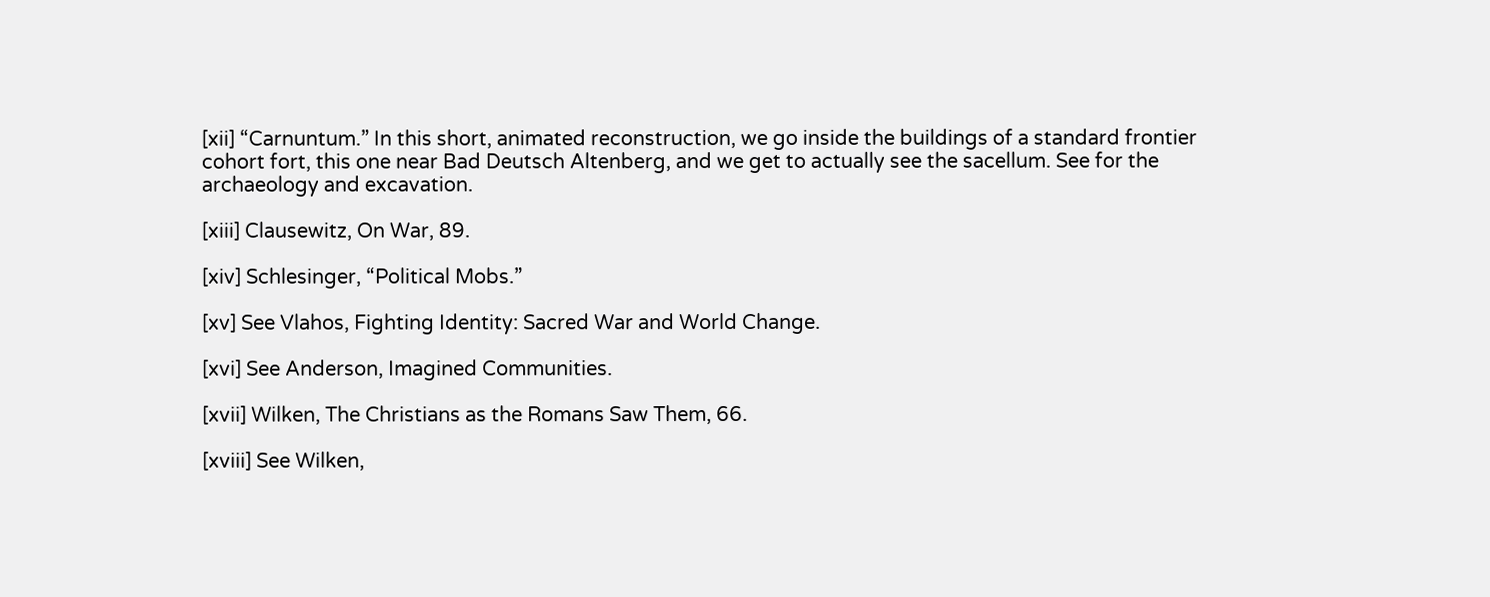[xii] “Carnuntum.” In this short, animated reconstruction, we go inside the buildings of a standard frontier cohort fort, this one near Bad Deutsch Altenberg, and we get to actually see the sacellum. See for the archaeology and excavation.

[xiii] Clausewitz, On War, 89.

[xiv] Schlesinger, “Political Mobs.”

[xv] See Vlahos, Fighting Identity: Sacred War and World Change.

[xvi] See Anderson, Imagined Communities.

[xvii] Wilken, The Christians as the Romans Saw Them, 66.

[xviii] See Wilken,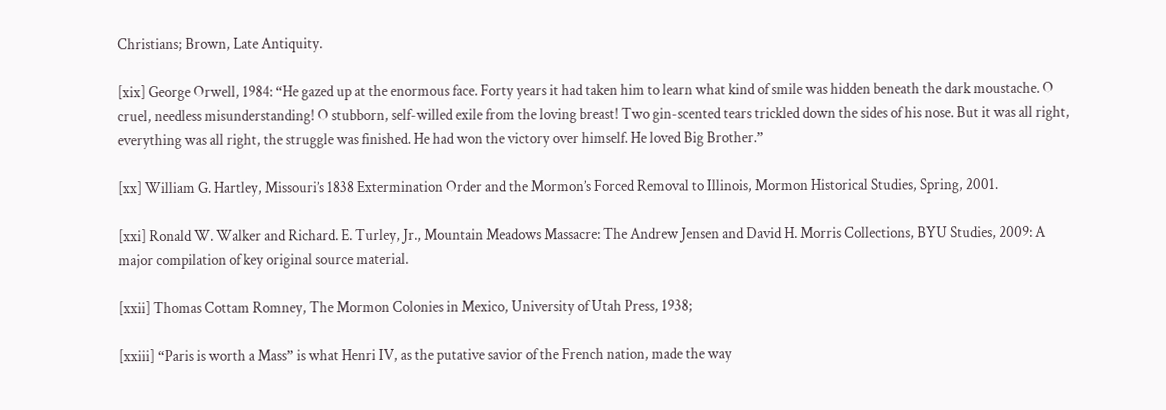Christians; Brown, Late Antiquity.

[xix] George Orwell, 1984: “He gazed up at the enormous face. Forty years it had taken him to learn what kind of smile was hidden beneath the dark moustache. O cruel, needless misunderstanding! O stubborn, self-willed exile from the loving breast! Two gin-scented tears trickled down the sides of his nose. But it was all right, everything was all right, the struggle was finished. He had won the victory over himself. He loved Big Brother.”

[xx] William G. Hartley, Missouri’s 1838 Extermination Order and the Mormon’s Forced Removal to Illinois, Mormon Historical Studies, Spring, 2001.

[xxi] Ronald W. Walker and Richard. E. Turley, Jr., Mountain Meadows Massacre: The Andrew Jensen and David H. Morris Collections, BYU Studies, 2009: A major compilation of key original source material.

[xxii] Thomas Cottam Romney, The Mormon Colonies in Mexico, University of Utah Press, 1938;

[xxiii] “Paris is worth a Mass” is what Henri IV, as the putative savior of the French nation, made the way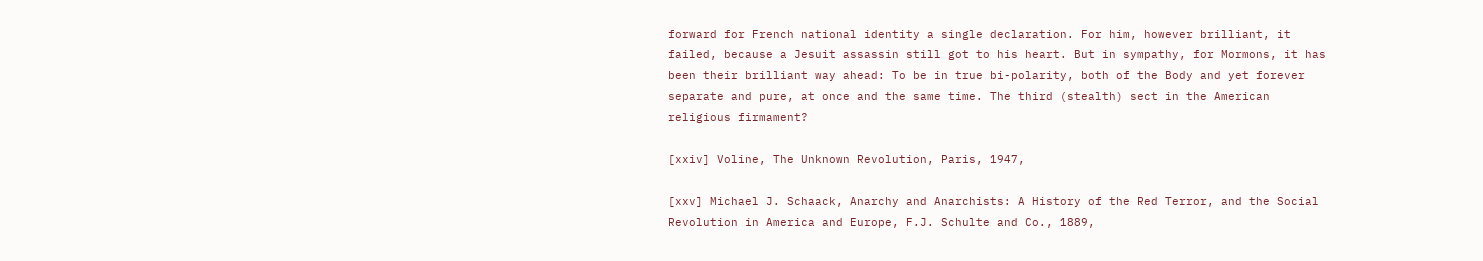forward for French national identity a single declaration. For him, however brilliant, it failed, because a Jesuit assassin still got to his heart. But in sympathy, for Mormons, it has been their brilliant way ahead: To be in true bi-polarity, both of the Body and yet forever separate and pure, at once and the same time. The third (stealth) sect in the American religious firmament?

[xxiv] Voline, The Unknown Revolution, Paris, 1947,

[xxv] Michael J. Schaack, Anarchy and Anarchists: A History of the Red Terror, and the Social Revolution in America and Europe, F.J. Schulte and Co., 1889,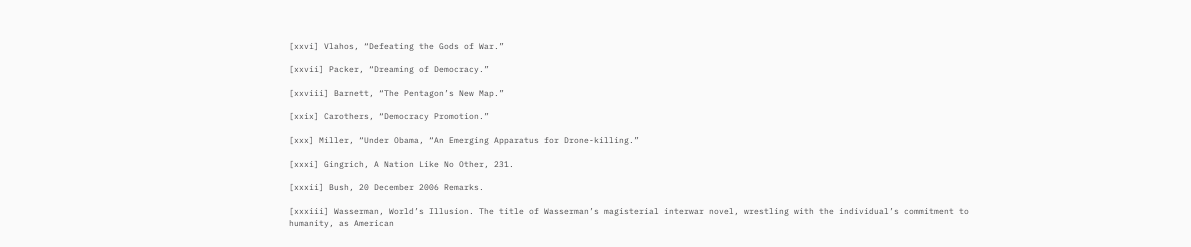[xxvi] Vlahos, “Defeating the Gods of War.”

[xxvii] Packer, “Dreaming of Democracy.”

[xxviii] Barnett, “The Pentagon’s New Map.”

[xxix] Carothers, “Democracy Promotion.”

[xxx] Miller, “Under Obama, “An Emerging Apparatus for Drone-killing.”

[xxxi] Gingrich, A Nation Like No Other, 231.

[xxxii] Bush, 20 December 2006 Remarks.

[xxxiii] Wasserman, World’s Illusion. The title of Wasserman’s magisterial interwar novel, wrestling with the individual’s commitment to humanity, as American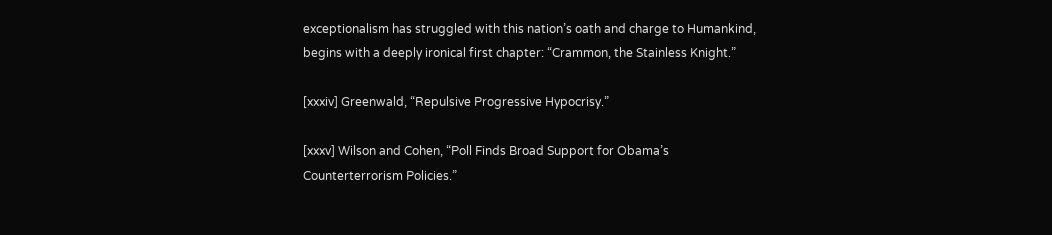exceptionalism has struggled with this nation’s oath and charge to Humankind, begins with a deeply ironical first chapter: “Crammon, the Stainless Knight.”

[xxxiv] Greenwald, “Repulsive Progressive Hypocrisy.”

[xxxv] Wilson and Cohen, “Poll Finds Broad Support for Obama’s Counterterrorism Policies.”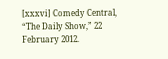[xxxvi] Comedy Central, “The Daily Show,” 22 February 2012.